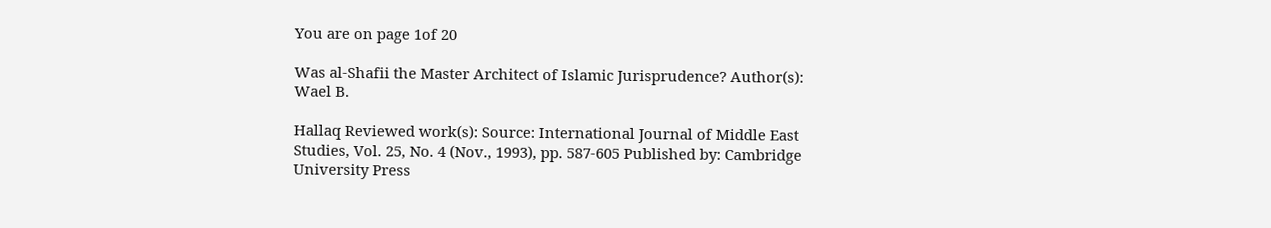You are on page 1of 20

Was al-Shafii the Master Architect of Islamic Jurisprudence? Author(s): Wael B.

Hallaq Reviewed work(s): Source: International Journal of Middle East Studies, Vol. 25, No. 4 (Nov., 1993), pp. 587-605 Published by: Cambridge University Press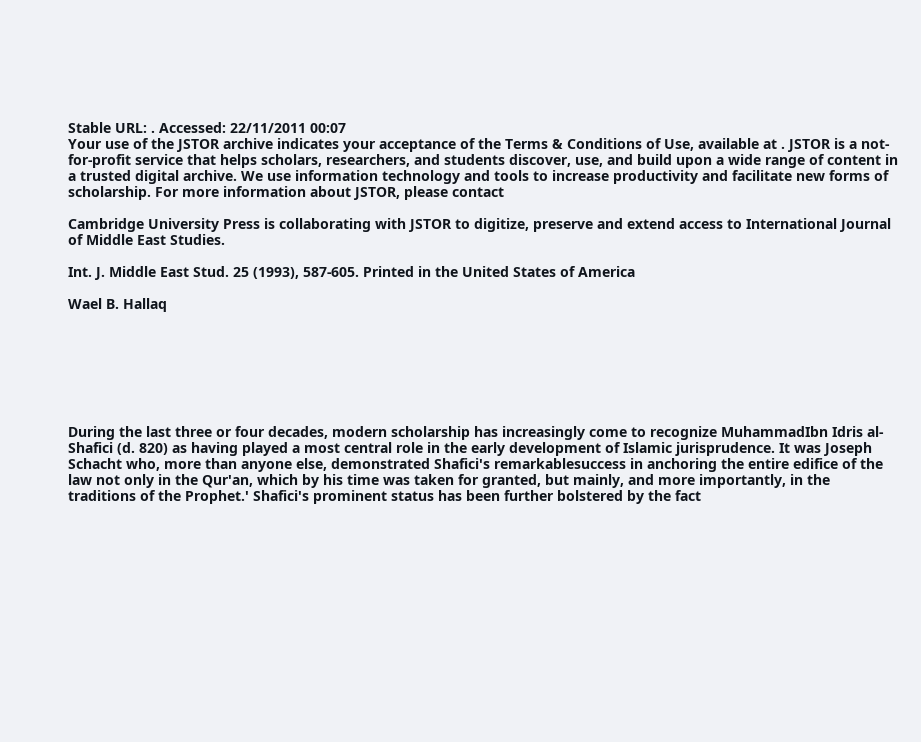Stable URL: . Accessed: 22/11/2011 00:07
Your use of the JSTOR archive indicates your acceptance of the Terms & Conditions of Use, available at . JSTOR is a not-for-profit service that helps scholars, researchers, and students discover, use, and build upon a wide range of content in a trusted digital archive. We use information technology and tools to increase productivity and facilitate new forms of scholarship. For more information about JSTOR, please contact

Cambridge University Press is collaborating with JSTOR to digitize, preserve and extend access to International Journal of Middle East Studies.

Int. J. Middle East Stud. 25 (1993), 587-605. Printed in the United States of America

Wael B. Hallaq







During the last three or four decades, modern scholarship has increasingly come to recognize MuhammadIbn Idris al-Shafici (d. 820) as having played a most central role in the early development of Islamic jurisprudence. It was Joseph Schacht who, more than anyone else, demonstrated Shafici's remarkablesuccess in anchoring the entire edifice of the law not only in the Qur'an, which by his time was taken for granted, but mainly, and more importantly, in the traditions of the Prophet.' Shafici's prominent status has been further bolstered by the fact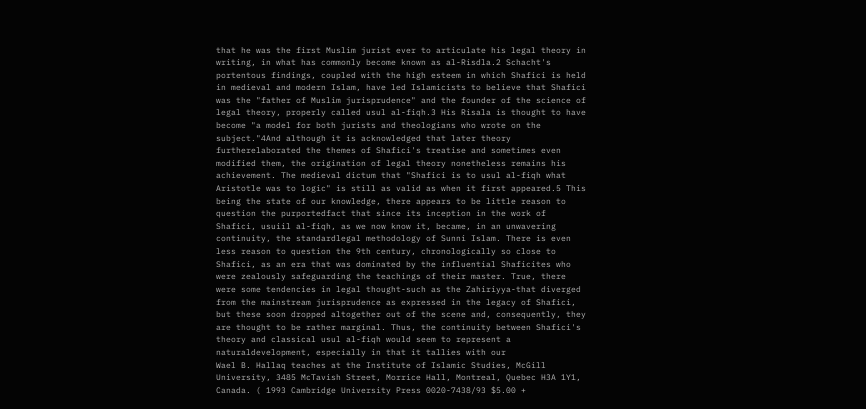that he was the first Muslim jurist ever to articulate his legal theory in writing, in what has commonly become known as al-Risdla.2 Schacht's portentous findings, coupled with the high esteem in which Shafici is held in medieval and modern Islam, have led Islamicists to believe that Shafici was the "father of Muslim jurisprudence" and the founder of the science of legal theory, properly called usul al-fiqh.3 His Risala is thought to have become "a model for both jurists and theologians who wrote on the subject."4And although it is acknowledged that later theory furtherelaborated the themes of Shafici's treatise and sometimes even modified them, the origination of legal theory nonetheless remains his achievement. The medieval dictum that "Shafici is to usul al-fiqh what Aristotle was to logic" is still as valid as when it first appeared.5 This being the state of our knowledge, there appears to be little reason to question the purportedfact that since its inception in the work of Shafici, usuiil al-fiqh, as we now know it, became, in an unwavering continuity, the standardlegal methodology of Sunni Islam. There is even less reason to question the 9th century, chronologically so close to Shafici, as an era that was dominated by the influential Shaficites who were zealously safeguarding the teachings of their master. True, there were some tendencies in legal thought-such as the Zahiriyya-that diverged from the mainstream jurisprudence as expressed in the legacy of Shafici, but these soon dropped altogether out of the scene and, consequently, they are thought to be rather marginal. Thus, the continuity between Shafici's theory and classical usul al-fiqh would seem to represent a naturaldevelopment, especially in that it tallies with our
Wael B. Hallaq teaches at the Institute of Islamic Studies, McGill University, 3485 McTavish Street, Morrice Hall, Montreal, Quebec H3A 1Y1, Canada. ( 1993 Cambridge University Press 0020-7438/93 $5.00 +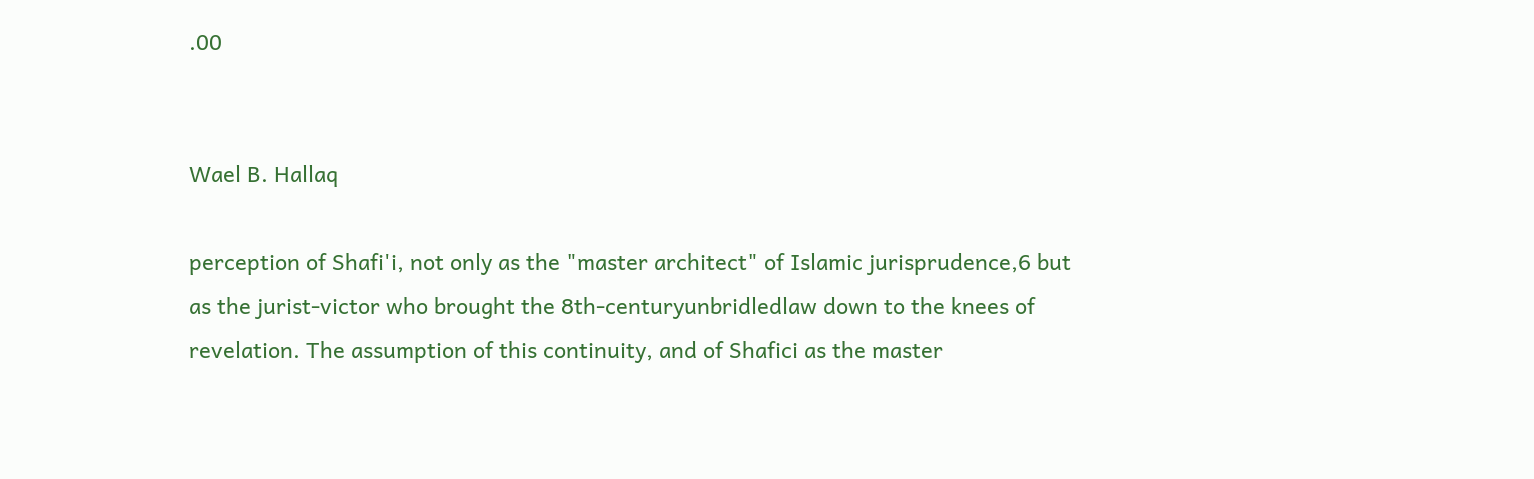.00


Wael B. Hallaq

perception of Shafi'i, not only as the "master architect" of Islamic jurisprudence,6 but as the jurist-victor who brought the 8th-centuryunbridledlaw down to the knees of revelation. The assumption of this continuity, and of Shafici as the master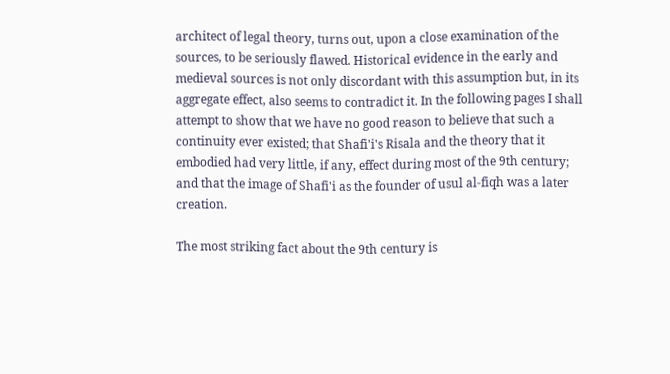architect of legal theory, turns out, upon a close examination of the sources, to be seriously flawed. Historical evidence in the early and medieval sources is not only discordant with this assumption but, in its aggregate effect, also seems to contradict it. In the following pages I shall attempt to show that we have no good reason to believe that such a continuity ever existed; that Shafi'i's Risala and the theory that it embodied had very little, if any, effect during most of the 9th century; and that the image of Shafi'i as the founder of usul al-fiqh was a later creation.

The most striking fact about the 9th century is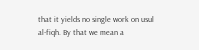that it yields no single work on usul al-fiqh. By that we mean a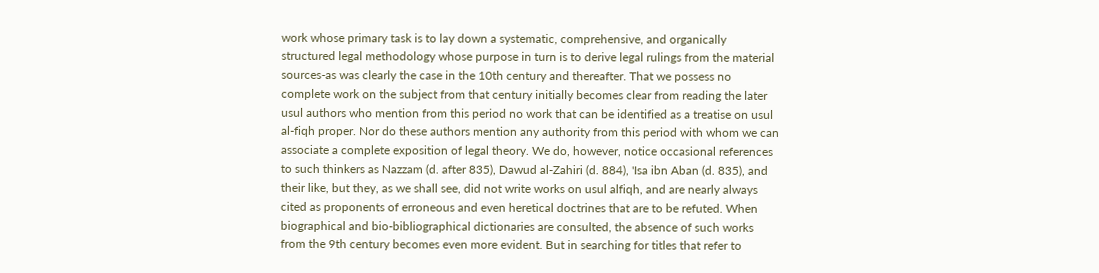work whose primary task is to lay down a systematic, comprehensive, and organically structured legal methodology whose purpose in turn is to derive legal rulings from the material sources-as was clearly the case in the 10th century and thereafter. That we possess no complete work on the subject from that century initially becomes clear from reading the later usul authors who mention from this period no work that can be identified as a treatise on usul al-fiqh proper. Nor do these authors mention any authority from this period with whom we can associate a complete exposition of legal theory. We do, however, notice occasional references to such thinkers as Nazzam (d. after 835), Dawud al-Zahiri (d. 884), 'Isa ibn Aban (d. 835), and their like, but they, as we shall see, did not write works on usul alfiqh, and are nearly always cited as proponents of erroneous and even heretical doctrines that are to be refuted. When biographical and bio-bibliographical dictionaries are consulted, the absence of such works from the 9th century becomes even more evident. But in searching for titles that refer to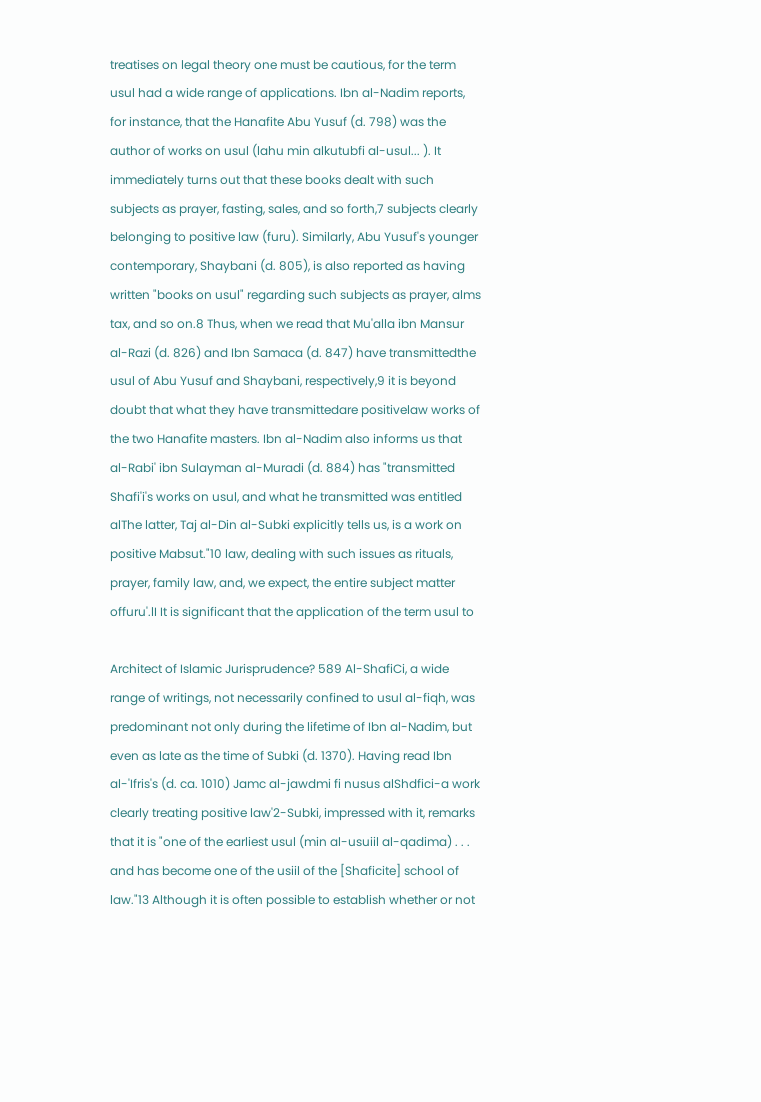treatises on legal theory one must be cautious, for the term usul had a wide range of applications. Ibn al-Nadim reports, for instance, that the Hanafite Abu Yusuf (d. 798) was the author of works on usul (lahu min alkutubfi al-usul... ). It immediately turns out that these books dealt with such subjects as prayer, fasting, sales, and so forth,7 subjects clearly belonging to positive law (furu). Similarly, Abu Yusuf's younger contemporary, Shaybani (d. 805), is also reported as having written "books on usul" regarding such subjects as prayer, alms tax, and so on.8 Thus, when we read that Mu'alla ibn Mansur al-Razi (d. 826) and Ibn Samaca (d. 847) have transmittedthe usul of Abu Yusuf and Shaybani, respectively,9 it is beyond doubt that what they have transmittedare positivelaw works of the two Hanafite masters. Ibn al-Nadim also informs us that al-Rabi' ibn Sulayman al-Muradi (d. 884) has "transmitted Shafi'i's works on usul, and what he transmitted was entitled alThe latter, Taj al-Din al-Subki explicitly tells us, is a work on positive Mabsut."10 law, dealing with such issues as rituals, prayer, family law, and, we expect, the entire subject matter offuru'.lI It is significant that the application of the term usul to

Architect of Islamic Jurisprudence? 589 Al-ShafiCi, a wide range of writings, not necessarily confined to usul al-fiqh, was predominant not only during the lifetime of Ibn al-Nadim, but even as late as the time of Subki (d. 1370). Having read Ibn al-'Ifris's (d. ca. 1010) Jamc al-jawdmi fi nusus alShdfici-a work clearly treating positive law'2-Subki, impressed with it, remarks that it is "one of the earliest usul (min al-usuiil al-qadima) . . . and has become one of the usiil of the [Shaficite] school of law."13 Although it is often possible to establish whether or not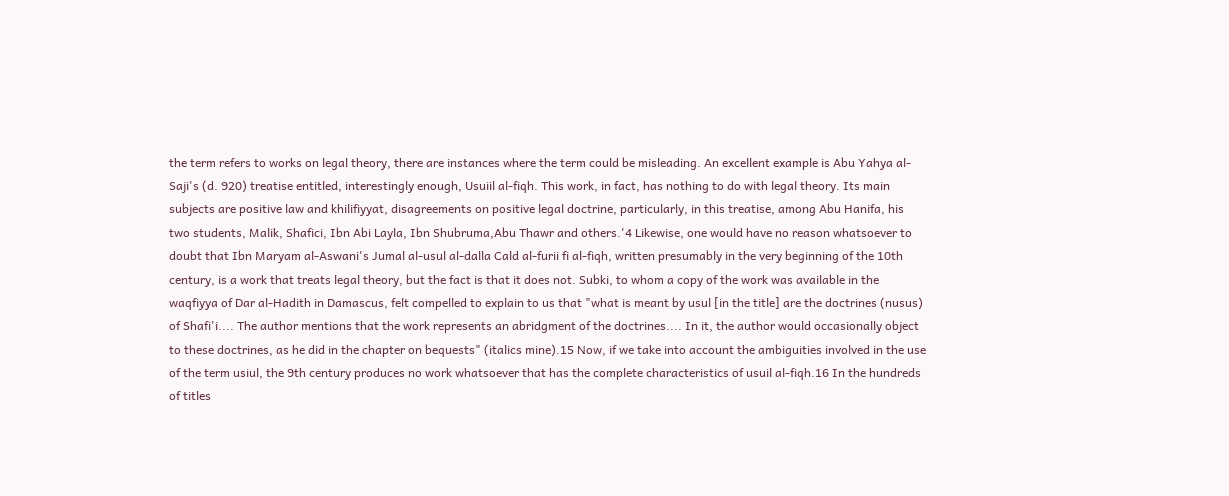the term refers to works on legal theory, there are instances where the term could be misleading. An excellent example is Abu Yahya al-Saji's (d. 920) treatise entitled, interestingly enough, Usuiil al-fiqh. This work, in fact, has nothing to do with legal theory. Its main subjects are positive law and khilifiyyat, disagreements on positive legal doctrine, particularly, in this treatise, among Abu Hanifa, his two students, Malik, Shafici, Ibn Abi Layla, Ibn Shubruma,Abu Thawr and others.'4 Likewise, one would have no reason whatsoever to doubt that Ibn Maryam al-Aswani's Jumal al-usul al-dalla Cald al-furii fi al-fiqh, written presumably in the very beginning of the 10th century, is a work that treats legal theory, but the fact is that it does not. Subki, to whom a copy of the work was available in the waqfiyya of Dar al-Hadith in Damascus, felt compelled to explain to us that "what is meant by usul [in the title] are the doctrines (nusus) of Shafi'i.... The author mentions that the work represents an abridgment of the doctrines.... In it, the author would occasionally object to these doctrines, as he did in the chapter on bequests" (italics mine).15 Now, if we take into account the ambiguities involved in the use of the term usiul, the 9th century produces no work whatsoever that has the complete characteristics of usuil al-fiqh.16 In the hundreds of titles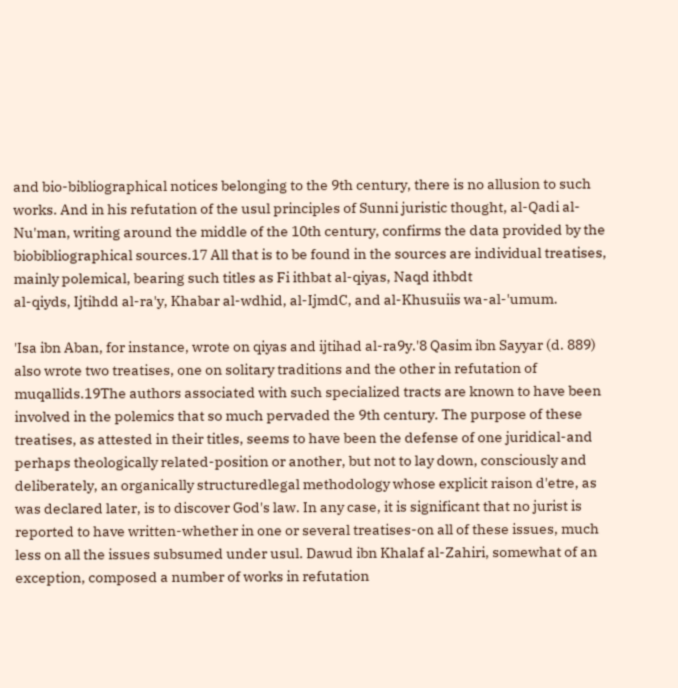and bio-bibliographical notices belonging to the 9th century, there is no allusion to such works. And in his refutation of the usul principles of Sunni juristic thought, al-Qadi al-Nu'man, writing around the middle of the 10th century, confirms the data provided by the biobibliographical sources.17 All that is to be found in the sources are individual treatises, mainly polemical, bearing such titles as Fi ithbat al-qiyas, Naqd ithbdt
al-qiyds, Ijtihdd al-ra'y, Khabar al-wdhid, al-IjmdC, and al-Khusuiis wa-al-'umum.

'Isa ibn Aban, for instance, wrote on qiyas and ijtihad al-ra9y.'8 Qasim ibn Sayyar (d. 889) also wrote two treatises, one on solitary traditions and the other in refutation of muqallids.19The authors associated with such specialized tracts are known to have been involved in the polemics that so much pervaded the 9th century. The purpose of these treatises, as attested in their titles, seems to have been the defense of one juridical-and perhaps theologically related-position or another, but not to lay down, consciously and deliberately, an organically structuredlegal methodology whose explicit raison d'etre, as was declared later, is to discover God's law. In any case, it is significant that no jurist is reported to have written-whether in one or several treatises-on all of these issues, much less on all the issues subsumed under usul. Dawud ibn Khalaf al-Zahiri, somewhat of an exception, composed a number of works in refutation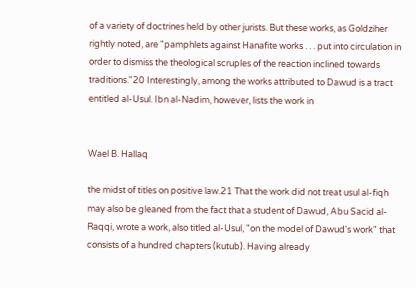of a variety of doctrines held by other jurists. But these works, as Goldziher rightly noted, are "pamphlets against Hanafite works . . . put into circulation in order to dismiss the theological scruples of the reaction inclined towards traditions."20 Interestingly, among the works attributed to Dawud is a tract entitled al-Usul. Ibn al-Nadim, however, lists the work in


Wael B. Hallaq

the midst of titles on positive law.21 That the work did not treat usul al-fiqh may also be gleaned from the fact that a student of Dawud, Abu Sacid al-Raqqi, wrote a work, also titled al-Usul, "on the model of Dawud's work" that consists of a hundred chapters (kutub). Having already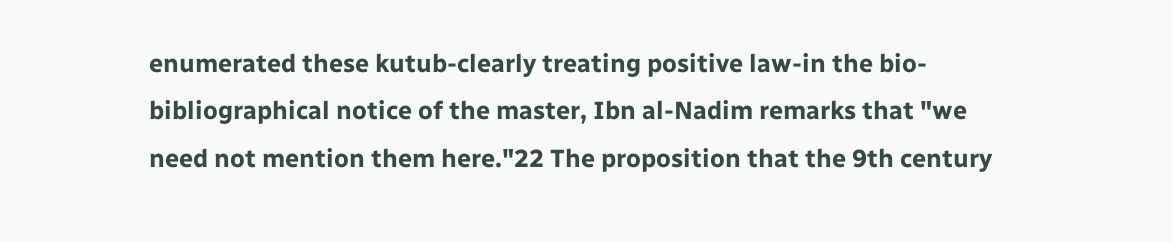enumerated these kutub-clearly treating positive law-in the bio-bibliographical notice of the master, Ibn al-Nadim remarks that "we need not mention them here."22 The proposition that the 9th century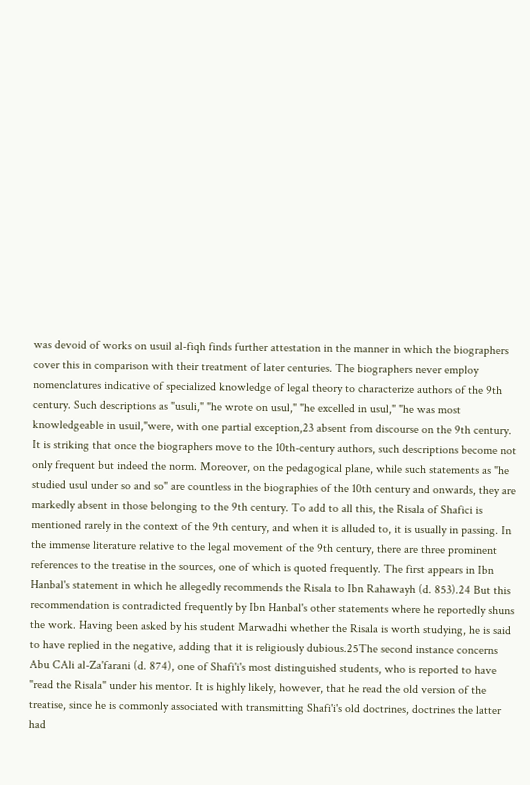was devoid of works on usuil al-fiqh finds further attestation in the manner in which the biographers cover this in comparison with their treatment of later centuries. The biographers never employ nomenclatures indicative of specialized knowledge of legal theory to characterize authors of the 9th century. Such descriptions as "usuli," "he wrote on usul," "he excelled in usul," "he was most knowledgeable in usuil,"were, with one partial exception,23 absent from discourse on the 9th century. It is striking that once the biographers move to the 10th-century authors, such descriptions become not only frequent but indeed the norm. Moreover, on the pedagogical plane, while such statements as "he studied usul under so and so" are countless in the biographies of the 10th century and onwards, they are markedly absent in those belonging to the 9th century. To add to all this, the Risala of Shafici is mentioned rarely in the context of the 9th century, and when it is alluded to, it is usually in passing. In the immense literature relative to the legal movement of the 9th century, there are three prominent references to the treatise in the sources, one of which is quoted frequently. The first appears in Ibn Hanbal's statement in which he allegedly recommends the Risala to Ibn Rahawayh (d. 853).24 But this recommendation is contradicted frequently by Ibn Hanbal's other statements where he reportedly shuns the work. Having been asked by his student Marwadhi whether the Risala is worth studying, he is said to have replied in the negative, adding that it is religiously dubious.25The second instance concerns Abu CAli al-Za'farani (d. 874), one of Shafi'i's most distinguished students, who is reported to have "read the Risala" under his mentor. It is highly likely, however, that he read the old version of the treatise, since he is commonly associated with transmitting Shafi'i's old doctrines, doctrines the latter had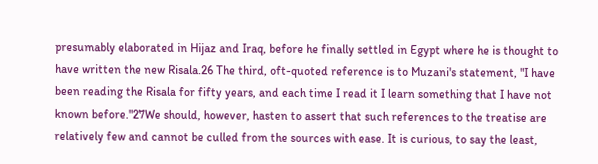presumably elaborated in Hijaz and Iraq, before he finally settled in Egypt where he is thought to have written the new Risala.26 The third, oft-quoted reference is to Muzani's statement, "I have been reading the Risala for fifty years, and each time I read it I learn something that I have not known before."27We should, however, hasten to assert that such references to the treatise are relatively few and cannot be culled from the sources with ease. It is curious, to say the least,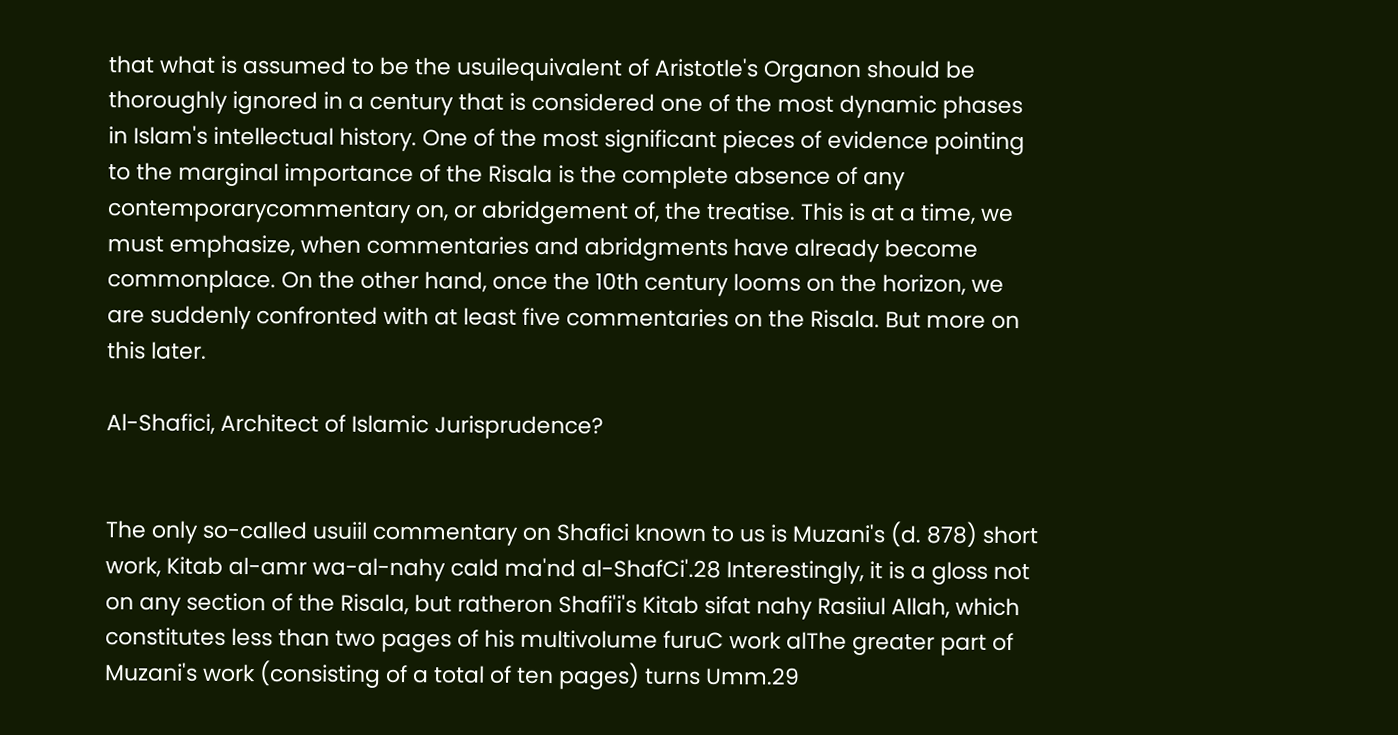that what is assumed to be the usuilequivalent of Aristotle's Organon should be thoroughly ignored in a century that is considered one of the most dynamic phases in Islam's intellectual history. One of the most significant pieces of evidence pointing to the marginal importance of the Risala is the complete absence of any contemporarycommentary on, or abridgement of, the treatise. This is at a time, we must emphasize, when commentaries and abridgments have already become commonplace. On the other hand, once the 10th century looms on the horizon, we are suddenly confronted with at least five commentaries on the Risala. But more on this later.

Al-Shafici, Architect of Islamic Jurisprudence?


The only so-called usuiil commentary on Shafici known to us is Muzani's (d. 878) short work, Kitab al-amr wa-al-nahy cald ma'nd al-ShafCi'.28 Interestingly, it is a gloss not on any section of the Risala, but ratheron Shafi'i's Kitab sifat nahy Rasiiul Allah, which constitutes less than two pages of his multivolume furuC work alThe greater part of Muzani's work (consisting of a total of ten pages) turns Umm.29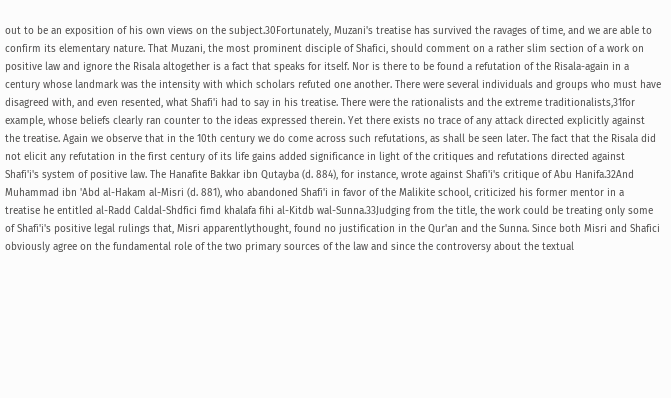out to be an exposition of his own views on the subject.30Fortunately, Muzani's treatise has survived the ravages of time, and we are able to confirm its elementary nature. That Muzani, the most prominent disciple of Shafici, should comment on a rather slim section of a work on positive law and ignore the Risala altogether is a fact that speaks for itself. Nor is there to be found a refutation of the Risala-again in a century whose landmark was the intensity with which scholars refuted one another. There were several individuals and groups who must have disagreed with, and even resented, what Shafi'i had to say in his treatise. There were the rationalists and the extreme traditionalists,31for example, whose beliefs clearly ran counter to the ideas expressed therein. Yet there exists no trace of any attack directed explicitly against the treatise. Again we observe that in the 10th century we do come across such refutations, as shall be seen later. The fact that the Risala did not elicit any refutation in the first century of its life gains added significance in light of the critiques and refutations directed against Shafi'i's system of positive law. The Hanafite Bakkar ibn Qutayba (d. 884), for instance, wrote against Shafi'i's critique of Abu Hanifa.32And Muhammad ibn 'Abd al-Hakam al-Misri (d. 881), who abandoned Shafi'i in favor of the Malikite school, criticized his former mentor in a treatise he entitled al-Radd Caldal-Shdfici fimd khalafa fihi al-Kitdb wal-Sunna.33Judging from the title, the work could be treating only some of Shafi'i's positive legal rulings that, Misri apparentlythought, found no justification in the Qur'an and the Sunna. Since both Misri and Shafici obviously agree on the fundamental role of the two primary sources of the law and since the controversy about the textual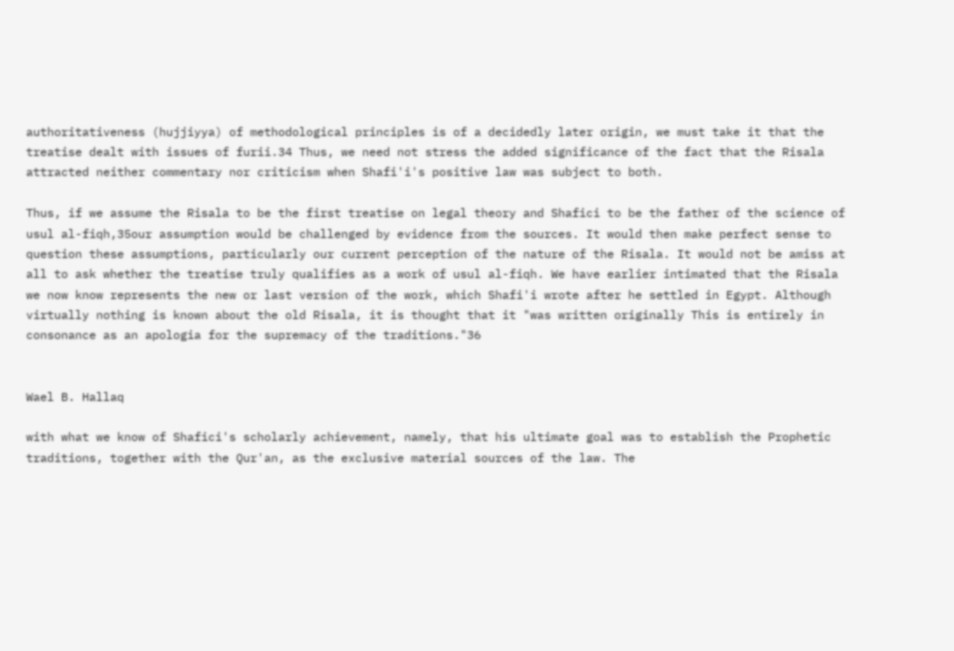authoritativeness (hujjiyya) of methodological principles is of a decidedly later origin, we must take it that the treatise dealt with issues of furii.34 Thus, we need not stress the added significance of the fact that the Risala attracted neither commentary nor criticism when Shafi'i's positive law was subject to both.

Thus, if we assume the Risala to be the first treatise on legal theory and Shafici to be the father of the science of usul al-fiqh,35our assumption would be challenged by evidence from the sources. It would then make perfect sense to question these assumptions, particularly our current perception of the nature of the Risala. It would not be amiss at all to ask whether the treatise truly qualifies as a work of usul al-fiqh. We have earlier intimated that the Risala we now know represents the new or last version of the work, which Shafi'i wrote after he settled in Egypt. Although virtually nothing is known about the old Risala, it is thought that it "was written originally This is entirely in consonance as an apologia for the supremacy of the traditions."36


Wael B. Hallaq

with what we know of Shafici's scholarly achievement, namely, that his ultimate goal was to establish the Prophetic traditions, together with the Qur'an, as the exclusive material sources of the law. The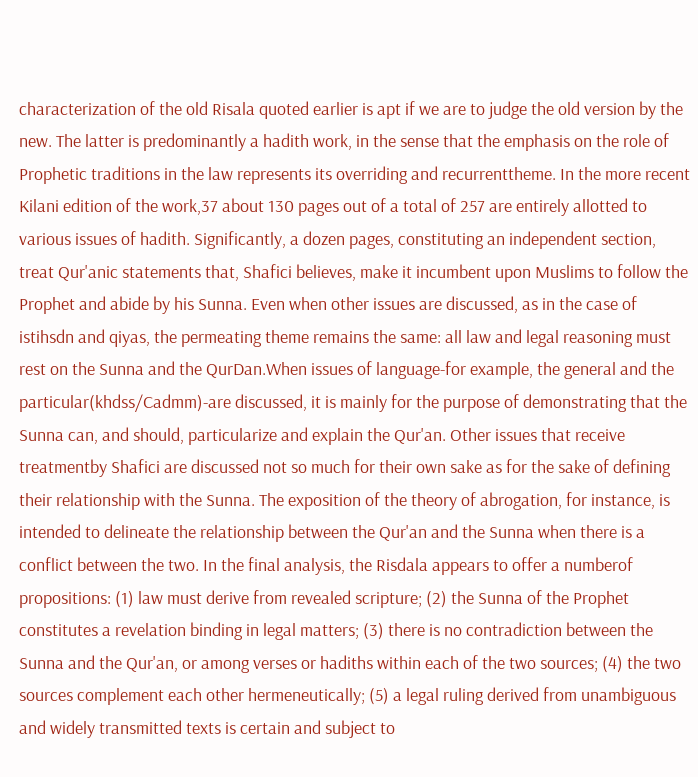characterization of the old Risala quoted earlier is apt if we are to judge the old version by the new. The latter is predominantly a hadith work, in the sense that the emphasis on the role of Prophetic traditions in the law represents its overriding and recurrenttheme. In the more recent Kilani edition of the work,37 about 130 pages out of a total of 257 are entirely allotted to various issues of hadith. Significantly, a dozen pages, constituting an independent section, treat Qur'anic statements that, Shafici believes, make it incumbent upon Muslims to follow the Prophet and abide by his Sunna. Even when other issues are discussed, as in the case of istihsdn and qiyas, the permeating theme remains the same: all law and legal reasoning must rest on the Sunna and the QurDan.When issues of language-for example, the general and the particular(khdss/Cadmm)-are discussed, it is mainly for the purpose of demonstrating that the Sunna can, and should, particularize and explain the Qur'an. Other issues that receive treatmentby Shafici are discussed not so much for their own sake as for the sake of defining their relationship with the Sunna. The exposition of the theory of abrogation, for instance, is intended to delineate the relationship between the Qur'an and the Sunna when there is a conflict between the two. In the final analysis, the Risdala appears to offer a numberof propositions: (1) law must derive from revealed scripture; (2) the Sunna of the Prophet constitutes a revelation binding in legal matters; (3) there is no contradiction between the Sunna and the Qur'an, or among verses or hadiths within each of the two sources; (4) the two sources complement each other hermeneutically; (5) a legal ruling derived from unambiguous and widely transmitted texts is certain and subject to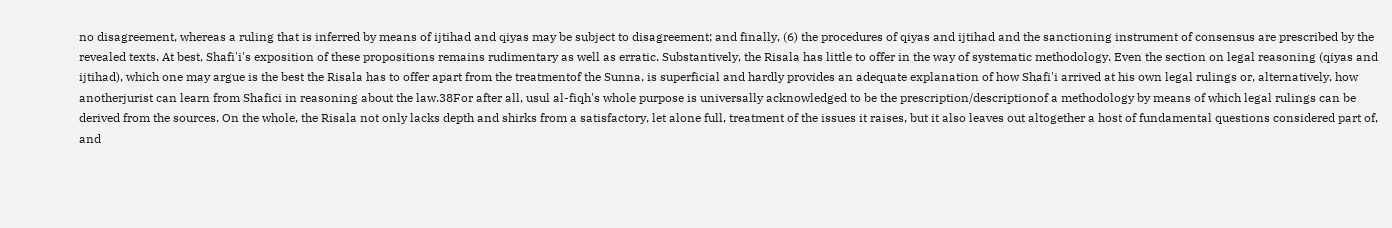no disagreement, whereas a ruling that is inferred by means of ijtihad and qiyas may be subject to disagreement; and finally, (6) the procedures of qiyas and ijtihad and the sanctioning instrument of consensus are prescribed by the revealed texts. At best, Shafi'i's exposition of these propositions remains rudimentary as well as erratic. Substantively, the Risala has little to offer in the way of systematic methodology. Even the section on legal reasoning (qiyas and ijtihad), which one may argue is the best the Risala has to offer apart from the treatmentof the Sunna, is superficial and hardly provides an adequate explanation of how Shafi'i arrived at his own legal rulings or, alternatively, how anotherjurist can learn from Shafici in reasoning about the law.38For after all, usul al-fiqh's whole purpose is universally acknowledged to be the prescription/descriptionof a methodology by means of which legal rulings can be derived from the sources. On the whole, the Risala not only lacks depth and shirks from a satisfactory, let alone full, treatment of the issues it raises, but it also leaves out altogether a host of fundamental questions considered part of, and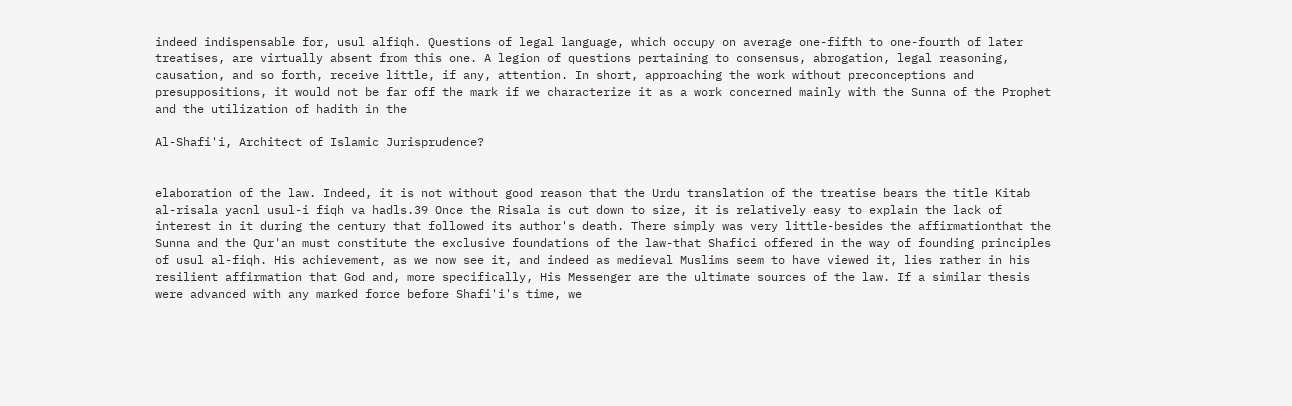indeed indispensable for, usul alfiqh. Questions of legal language, which occupy on average one-fifth to one-fourth of later treatises, are virtually absent from this one. A legion of questions pertaining to consensus, abrogation, legal reasoning, causation, and so forth, receive little, if any, attention. In short, approaching the work without preconceptions and presuppositions, it would not be far off the mark if we characterize it as a work concerned mainly with the Sunna of the Prophet and the utilization of hadith in the

Al-Shafi'i, Architect of Islamic Jurisprudence?


elaboration of the law. Indeed, it is not without good reason that the Urdu translation of the treatise bears the title Kitab al-risala yacnl usul-i fiqh va hadls.39 Once the Risala is cut down to size, it is relatively easy to explain the lack of interest in it during the century that followed its author's death. There simply was very little-besides the affirmationthat the Sunna and the Qur'an must constitute the exclusive foundations of the law-that Shafici offered in the way of founding principles of usul al-fiqh. His achievement, as we now see it, and indeed as medieval Muslims seem to have viewed it, lies rather in his resilient affirmation that God and, more specifically, His Messenger are the ultimate sources of the law. If a similar thesis were advanced with any marked force before Shafi'i's time, we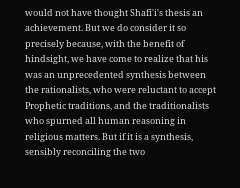would not have thought Shafi'i's thesis an achievement. But we do consider it so precisely because, with the benefit of hindsight, we have come to realize that his was an unprecedented synthesis between the rationalists, who were reluctant to accept Prophetic traditions, and the traditionalists who spurned all human reasoning in religious matters. But if it is a synthesis, sensibly reconciling the two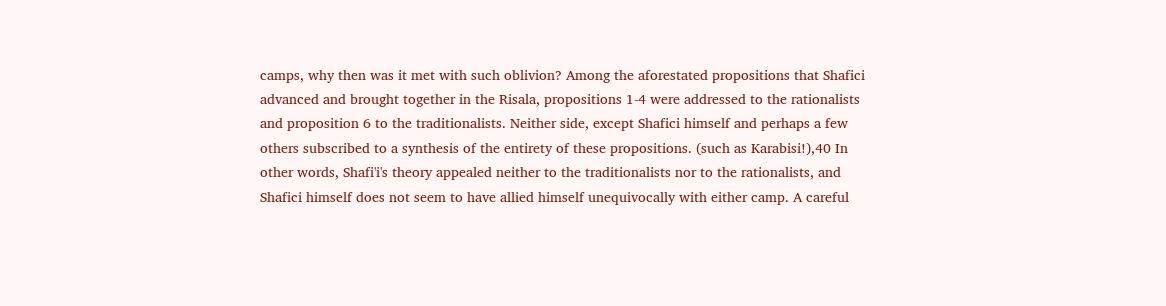camps, why then was it met with such oblivion? Among the aforestated propositions that Shafici advanced and brought together in the Risala, propositions 1-4 were addressed to the rationalists and proposition 6 to the traditionalists. Neither side, except Shafici himself and perhaps a few others subscribed to a synthesis of the entirety of these propositions. (such as Karabisi!),40 In other words, Shafi'i's theory appealed neither to the traditionalists nor to the rationalists, and Shafici himself does not seem to have allied himself unequivocally with either camp. A careful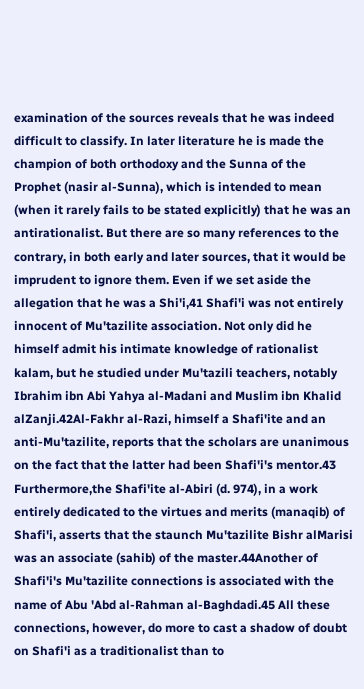examination of the sources reveals that he was indeed difficult to classify. In later literature he is made the champion of both orthodoxy and the Sunna of the Prophet (nasir al-Sunna), which is intended to mean (when it rarely fails to be stated explicitly) that he was an antirationalist. But there are so many references to the contrary, in both early and later sources, that it would be imprudent to ignore them. Even if we set aside the allegation that he was a Shi'i,41 Shafi'i was not entirely innocent of Mu'tazilite association. Not only did he himself admit his intimate knowledge of rationalist kalam, but he studied under Mu'tazili teachers, notably Ibrahim ibn Abi Yahya al-Madani and Muslim ibn Khalid alZanji.42Al-Fakhr al-Razi, himself a Shafi'ite and an anti-Mu'tazilite, reports that the scholars are unanimous on the fact that the latter had been Shafi'i's mentor.43 Furthermore,the Shafi'ite al-Abiri (d. 974), in a work entirely dedicated to the virtues and merits (manaqib) of Shafi'i, asserts that the staunch Mu'tazilite Bishr alMarisi was an associate (sahib) of the master.44Another of Shafi'i's Mu'tazilite connections is associated with the name of Abu 'Abd al-Rahman al-Baghdadi.45 All these connections, however, do more to cast a shadow of doubt on Shafi'i as a traditionalist than to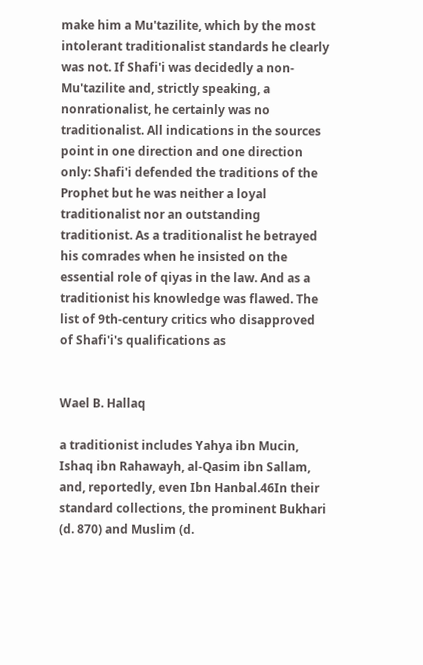make him a Mu'tazilite, which by the most intolerant traditionalist standards he clearly was not. If Shafi'i was decidedly a non-Mu'tazilite and, strictly speaking, a nonrationalist, he certainly was no traditionalist. All indications in the sources point in one direction and one direction only: Shafi'i defended the traditions of the Prophet but he was neither a loyal traditionalist nor an outstanding traditionist. As a traditionalist he betrayed his comrades when he insisted on the essential role of qiyas in the law. And as a traditionist his knowledge was flawed. The list of 9th-century critics who disapproved of Shafi'i's qualifications as


Wael B. Hallaq

a traditionist includes Yahya ibn Mucin, Ishaq ibn Rahawayh, al-Qasim ibn Sallam, and, reportedly, even Ibn Hanbal.46In their standard collections, the prominent Bukhari (d. 870) and Muslim (d.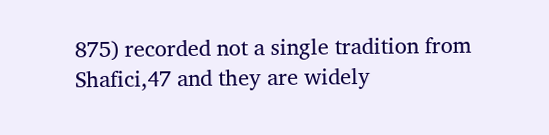875) recorded not a single tradition from Shafici,47 and they are widely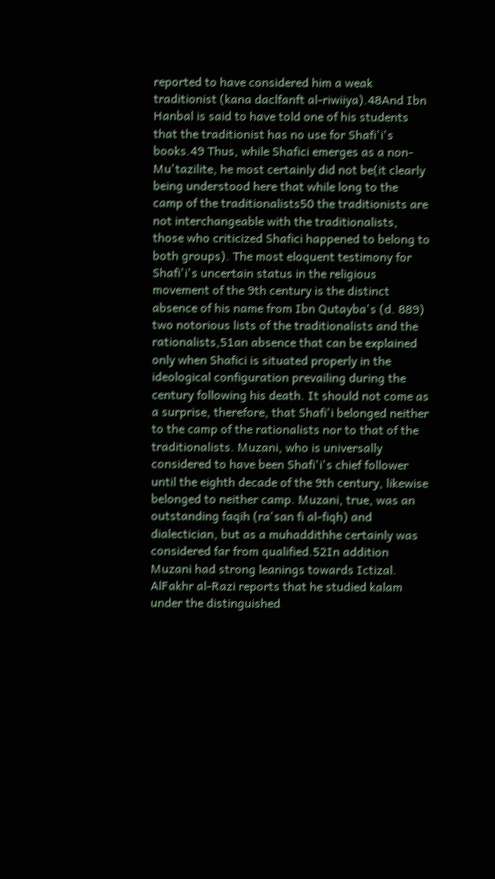reported to have considered him a weak traditionist (kana daclfanft al-riwiiya).48And Ibn Hanbal is said to have told one of his students that the traditionist has no use for Shafi'i's books.49 Thus, while Shafici emerges as a non-Mu'tazilite, he most certainly did not be(it clearly being understood here that while long to the camp of the traditionalists50 the traditionists are not interchangeable with the traditionalists, those who criticized Shafici happened to belong to both groups). The most eloquent testimony for Shafi'i's uncertain status in the religious movement of the 9th century is the distinct absence of his name from Ibn Qutayba's (d. 889) two notorious lists of the traditionalists and the rationalists,51an absence that can be explained only when Shafici is situated properly in the ideological configuration prevailing during the century following his death. It should not come as a surprise, therefore, that Shafi'i belonged neither to the camp of the rationalists nor to that of the traditionalists. Muzani, who is universally considered to have been Shafi'i's chief follower until the eighth decade of the 9th century, likewise belonged to neither camp. Muzani, true, was an outstanding faqih (ra'san fi al-fiqh) and dialectician, but as a muhaddithhe certainly was considered far from qualified.52In addition Muzani had strong leanings towards Ictizal. AlFakhr al-Razi reports that he studied kalam under the distinguished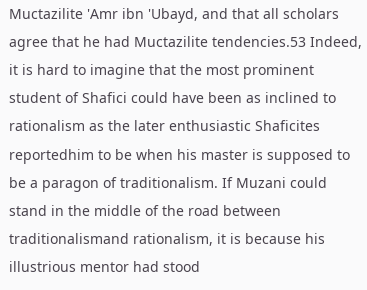Muctazilite 'Amr ibn 'Ubayd, and that all scholars agree that he had Muctazilite tendencies.53 Indeed, it is hard to imagine that the most prominent student of Shafici could have been as inclined to rationalism as the later enthusiastic Shaficites reportedhim to be when his master is supposed to be a paragon of traditionalism. If Muzani could stand in the middle of the road between traditionalismand rationalism, it is because his illustrious mentor had stood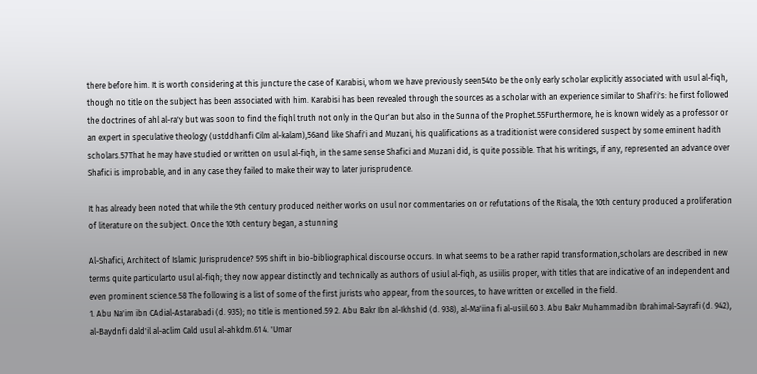there before him. It is worth considering at this juncture the case of Karabisi, whom we have previously seen54to be the only early scholar explicitly associated with usul al-fiqh, though no title on the subject has been associated with him. Karabisi has been revealed through the sources as a scholar with an experience similar to Shafi'i's: he first followed the doctrines of ahl al-ra'y but was soon to find the fiqhl truth not only in the Qur'an but also in the Sunna of the Prophet.55Furthermore, he is known widely as a professor or an expert in speculative theology (ustddhanfi Cilm al-kalam),56and like Shafi'i and Muzani, his qualifications as a traditionist were considered suspect by some eminent hadith scholars.57That he may have studied or written on usul al-fiqh, in the same sense Shafici and Muzani did, is quite possible. That his writings, if any, represented an advance over Shafici is improbable, and in any case they failed to make their way to later jurisprudence.

It has already been noted that while the 9th century produced neither works on usul nor commentaries on or refutations of the Risala, the 10th century produced a proliferation of literature on the subject. Once the 10th century began, a stunning

Al-Shafici, Architect of Islamic Jurisprudence? 595 shift in bio-bibliographical discourse occurs. In what seems to be a rather rapid transformation,scholars are described in new terms quite particularto usul al-fiqh; they now appear distinctly and technically as authors of usiul al-fiqh, as usiilis proper, with titles that are indicative of an independent and even prominent science.58 The following is a list of some of the first jurists who appear, from the sources, to have written or excelled in the field.
1. Abu Na'im ibn CAdial-Astarabadi (d. 935); no title is mentioned.59 2. Abu Bakr Ibn al-Ikhshid (d. 938), al-Ma'iina fi al-usiil.60 3. Abu Bakr Muhammadibn Ibrahimal-Sayrafi (d. 942), al-Baydnfi dald'il al-aclim Cald usul al-ahkdm.61 4. 'Umar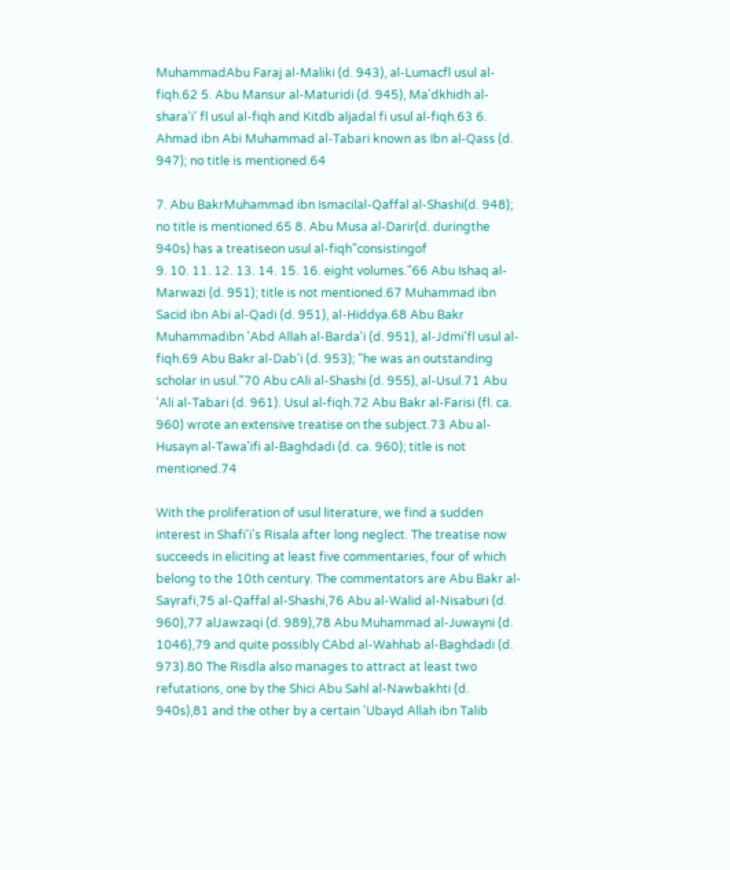MuhammadAbu Faraj al-Maliki (d. 943), al-Lumacfl usul al-fiqh.62 5. Abu Mansur al-Maturidi (d. 945), Ma'dkhidh al-shara'i' fl usul al-fiqh and Kitdb aljadal fi usul al-fiqh.63 6. Ahmad ibn Abi Muhammad al-Tabari known as Ibn al-Qass (d. 947); no title is mentioned.64

7. Abu BakrMuhammad ibn Ismacilal-Qaffal al-Shashi(d. 948); no title is mentioned.65 8. Abu Musa al-Darir(d. duringthe 940s) has a treatiseon usul al-fiqh"consistingof
9. 10. 11. 12. 13. 14. 15. 16. eight volumes."66 Abu Ishaq al-Marwazi (d. 951); title is not mentioned.67 Muhammad ibn Sacid ibn Abi al-Qadi (d. 951), al-Hiddya.68 Abu Bakr Muhammadibn 'Abd Allah al-Barda'i (d. 951), al-Jdmi'fl usul al-fiqh.69 Abu Bakr al-Dab'i (d. 953); "he was an outstanding scholar in usul."70 Abu cAli al-Shashi (d. 955), al-Usul.71 Abu 'Ali al-Tabari (d. 961). Usul al-fiqh.72 Abu Bakr al-Farisi (fl. ca. 960) wrote an extensive treatise on the subject.73 Abu al-Husayn al-Tawa'ifi al-Baghdadi (d. ca. 960); title is not mentioned.74

With the proliferation of usul literature, we find a sudden interest in Shafi'i's Risala after long neglect. The treatise now succeeds in eliciting at least five commentaries, four of which belong to the 10th century. The commentators are Abu Bakr al-Sayrafi,75 al-Qaffal al-Shashi,76 Abu al-Walid al-Nisaburi (d. 960),77 alJawzaqi (d. 989),78 Abu Muhammad al-Juwayni (d. 1046),79 and quite possibly CAbd al-Wahhab al-Baghdadi (d. 973).80 The Risdla also manages to attract at least two refutations, one by the Shici Abu Sahl al-Nawbakhti (d. 940s),81 and the other by a certain 'Ubayd Allah ibn Talib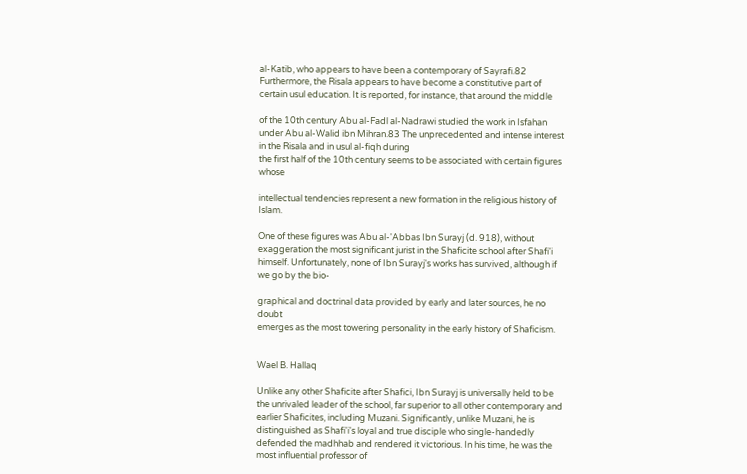al-Katib, who appears to have been a contemporary of Sayrafi.82 Furthermore, the Risala appears to have become a constitutive part of certain usul education. It is reported, for instance, that around the middle

of the 10th century Abu al-Fadl al-Nadrawi studied the work in Isfahan under Abu al-Walid ibn Mihran.83 The unprecedented and intense interest in the Risala and in usul al-fiqh during
the first half of the 10th century seems to be associated with certain figures whose

intellectual tendencies represent a new formation in the religious history of Islam.

One of these figures was Abu al-'Abbas Ibn Surayj (d. 918), without exaggeration the most significant jurist in the Shaficite school after Shafi'i himself. Unfortunately, none of Ibn Surayj's works has survived, although if we go by the bio-

graphical and doctrinal data provided by early and later sources, he no doubt
emerges as the most towering personality in the early history of Shaficism.


Wael B. Hallaq

Unlike any other Shaficite after Shafici, Ibn Surayj is universally held to be the unrivaled leader of the school, far superior to all other contemporary and earlier Shaficites, including Muzani. Significantly, unlike Muzani, he is distinguished as Shafi'i's loyal and true disciple who single-handedly defended the madhhab and rendered it victorious. In his time, he was the most influential professor of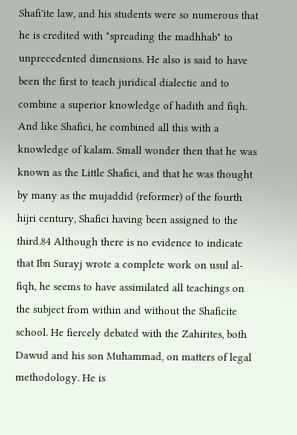Shafi'ite law, and his students were so numerous that he is credited with "spreading the madhhab" to unprecedented dimensions. He also is said to have been the first to teach juridical dialectic and to combine a superior knowledge of hadith and fiqh. And like Shafici, he combined all this with a knowledge of kalam. Small wonder then that he was known as the Little Shafici, and that he was thought by many as the mujaddid (reformer) of the fourth hijri century, Shafici having been assigned to the third.84 Although there is no evidence to indicate that Ibn Surayj wrote a complete work on usul al-fiqh, he seems to have assimilated all teachings on the subject from within and without the Shaficite school. He fiercely debated with the Zahirites, both Dawud and his son Muhammad, on matters of legal methodology. He is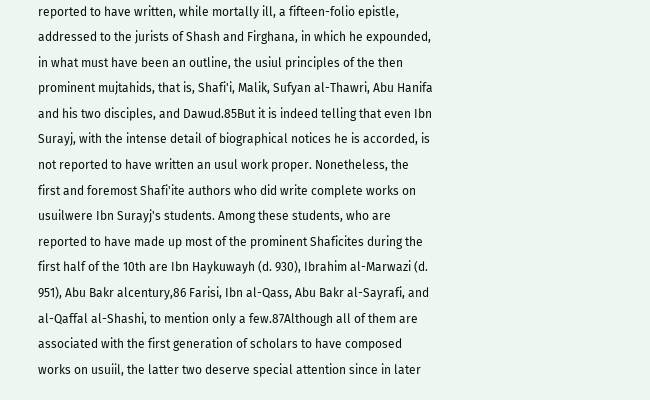reported to have written, while mortally ill, a fifteen-folio epistle, addressed to the jurists of Shash and Firghana, in which he expounded, in what must have been an outline, the usiul principles of the then prominent mujtahids, that is, Shafi'i, Malik, Sufyan al-Thawri, Abu Hanifa and his two disciples, and Dawud.85But it is indeed telling that even Ibn Surayj, with the intense detail of biographical notices he is accorded, is not reported to have written an usul work proper. Nonetheless, the first and foremost Shafi'ite authors who did write complete works on usuilwere Ibn Surayj's students. Among these students, who are reported to have made up most of the prominent Shaficites during the first half of the 10th are Ibn Haykuwayh (d. 930), Ibrahim al-Marwazi (d. 951), Abu Bakr alcentury,86 Farisi, Ibn al-Qass, Abu Bakr al-Sayrafi, and al-Qaffal al-Shashi, to mention only a few.87Although all of them are associated with the first generation of scholars to have composed works on usuiil, the latter two deserve special attention since in later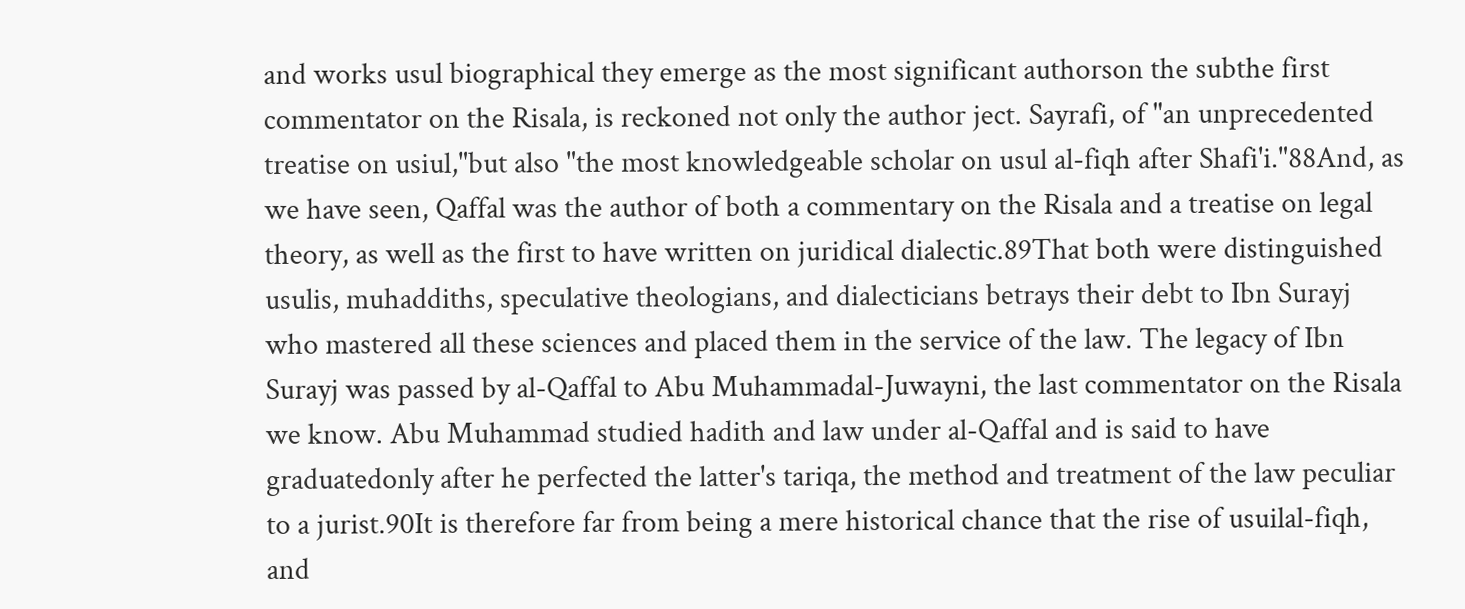and works usul biographical they emerge as the most significant authorson the subthe first commentator on the Risala, is reckoned not only the author ject. Sayrafi, of "an unprecedented treatise on usiul,"but also "the most knowledgeable scholar on usul al-fiqh after Shafi'i."88And, as we have seen, Qaffal was the author of both a commentary on the Risala and a treatise on legal theory, as well as the first to have written on juridical dialectic.89That both were distinguished usulis, muhaddiths, speculative theologians, and dialecticians betrays their debt to Ibn Surayj who mastered all these sciences and placed them in the service of the law. The legacy of Ibn Surayj was passed by al-Qaffal to Abu Muhammadal-Juwayni, the last commentator on the Risala we know. Abu Muhammad studied hadith and law under al-Qaffal and is said to have graduatedonly after he perfected the latter's tariqa, the method and treatment of the law peculiar to a jurist.90It is therefore far from being a mere historical chance that the rise of usuilal-fiqh, and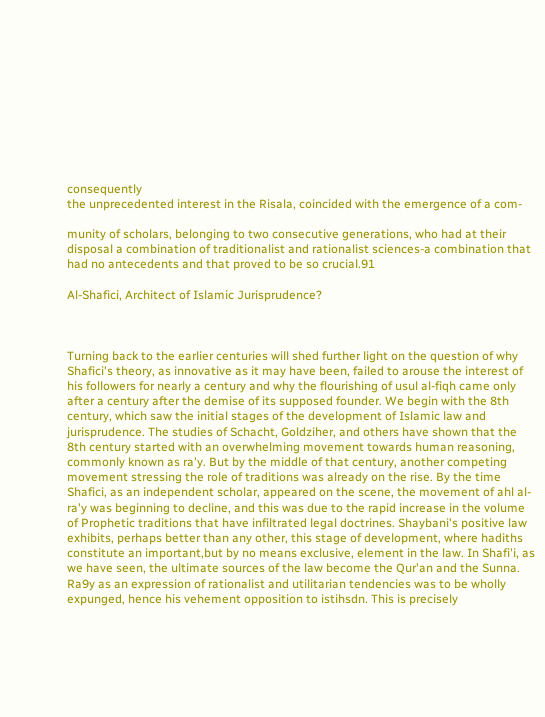consequently
the unprecedented interest in the Risala, coincided with the emergence of a com-

munity of scholars, belonging to two consecutive generations, who had at their disposal a combination of traditionalist and rationalist sciences-a combination that had no antecedents and that proved to be so crucial.91

Al-Shafici, Architect of Islamic Jurisprudence?



Turning back to the earlier centuries will shed further light on the question of why Shafici's theory, as innovative as it may have been, failed to arouse the interest of his followers for nearly a century and why the flourishing of usul al-fiqh came only after a century after the demise of its supposed founder. We begin with the 8th century, which saw the initial stages of the development of Islamic law and jurisprudence. The studies of Schacht, Goldziher, and others have shown that the 8th century started with an overwhelming movement towards human reasoning, commonly known as ra'y. But by the middle of that century, another competing movement stressing the role of traditions was already on the rise. By the time Shafici, as an independent scholar, appeared on the scene, the movement of ahl al-ra'y was beginning to decline, and this was due to the rapid increase in the volume of Prophetic traditions that have infiltrated legal doctrines. Shaybani's positive law exhibits, perhaps better than any other, this stage of development, where hadiths constitute an important,but by no means exclusive, element in the law. In Shafi'i, as we have seen, the ultimate sources of the law become the Qur'an and the Sunna. Ra9y as an expression of rationalist and utilitarian tendencies was to be wholly expunged, hence his vehement opposition to istihsdn. This is precisely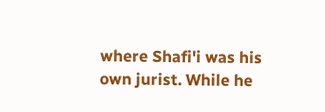where Shafi'i was his own jurist. While he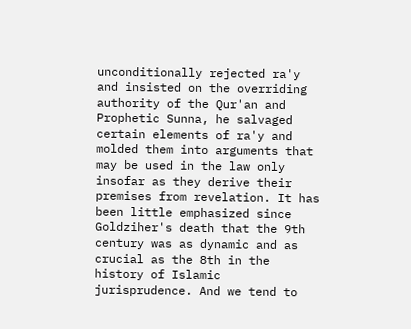unconditionally rejected ra'y and insisted on the overriding authority of the Qur'an and Prophetic Sunna, he salvaged certain elements of ra'y and molded them into arguments that may be used in the law only insofar as they derive their premises from revelation. It has been little emphasized since Goldziher's death that the 9th century was as dynamic and as crucial as the 8th in the history of Islamic jurisprudence. And we tend to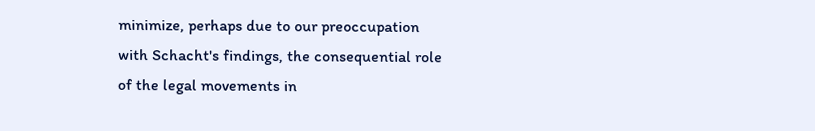minimize, perhaps due to our preoccupation with Schacht's findings, the consequential role of the legal movements in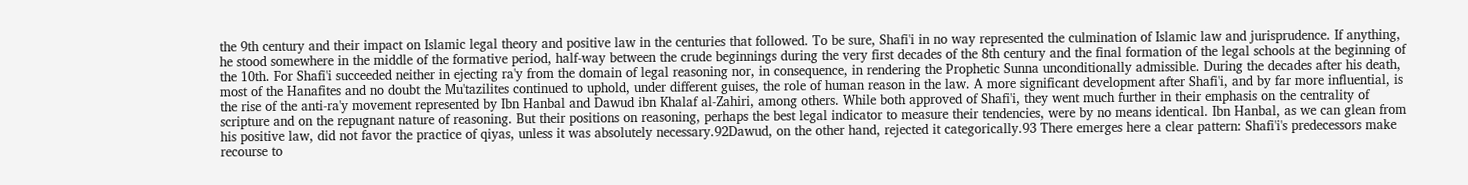the 9th century and their impact on Islamic legal theory and positive law in the centuries that followed. To be sure, Shafi'i in no way represented the culmination of Islamic law and jurisprudence. If anything, he stood somewhere in the middle of the formative period, half-way between the crude beginnings during the very first decades of the 8th century and the final formation of the legal schools at the beginning of the 10th. For Shafi'i succeeded neither in ejecting ra'y from the domain of legal reasoning nor, in consequence, in rendering the Prophetic Sunna unconditionally admissible. During the decades after his death, most of the Hanafites and no doubt the Mu'tazilites continued to uphold, under different guises, the role of human reason in the law. A more significant development after Shafi'i, and by far more influential, is the rise of the anti-ra'y movement represented by Ibn Hanbal and Dawud ibn Khalaf al-Zahiri, among others. While both approved of Shafi'i, they went much further in their emphasis on the centrality of scripture and on the repugnant nature of reasoning. But their positions on reasoning, perhaps the best legal indicator to measure their tendencies, were by no means identical. Ibn Hanbal, as we can glean from his positive law, did not favor the practice of qiyas, unless it was absolutely necessary.92Dawud, on the other hand, rejected it categorically.93 There emerges here a clear pattern: Shafi'i's predecessors make recourse to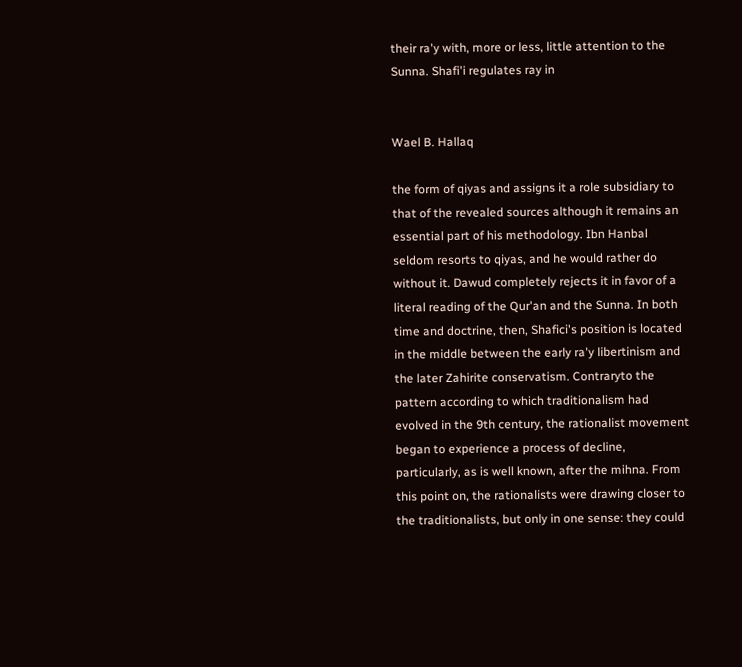their ra'y with, more or less, little attention to the Sunna. Shafi'i regulates ray in


Wael B. Hallaq

the form of qiyas and assigns it a role subsidiary to that of the revealed sources although it remains an essential part of his methodology. Ibn Hanbal seldom resorts to qiyas, and he would rather do without it. Dawud completely rejects it in favor of a literal reading of the Qur'an and the Sunna. In both time and doctrine, then, Shafici's position is located in the middle between the early ra'y libertinism and the later Zahirite conservatism. Contraryto the pattern according to which traditionalism had evolved in the 9th century, the rationalist movement began to experience a process of decline, particularly, as is well known, after the mihna. From this point on, the rationalists were drawing closer to the traditionalists, but only in one sense: they could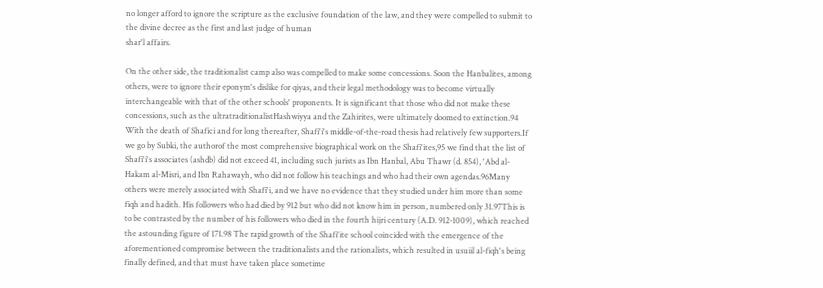no longer afford to ignore the scripture as the exclusive foundation of the law, and they were compelled to submit to the divine decree as the first and last judge of human
shar'l affairs.

On the other side, the traditionalist camp also was compelled to make some concessions. Soon the Hanbalites, among others, were to ignore their eponym's dislike for qiyas, and their legal methodology was to become virtually interchangeable with that of the other schools' proponents. It is significant that those who did not make these concessions, such as the ultratraditionalistHashwiyya and the Zahirites, were ultimately doomed to extinction.94 With the death of Shafici and for long thereafter, Shafi'i's middle-of-the-road thesis had relatively few supporters.If we go by Subki, the authorof the most comprehensive biographical work on the Shafi'ites,95 we find that the list of Shafi'i's associates (ashdb) did not exceed 41, including such jurists as Ibn Hanbal, Abu Thawr (d. 854), 'Abd al-Hakam al-Misri, and Ibn Rahawayh, who did not follow his teachings and who had their own agendas.96Many others were merely associated with Shafi'i, and we have no evidence that they studied under him more than some fiqh and hadith. His followers who had died by 912 but who did not know him in person, numbered only 31.97This is to be contrasted by the number of his followers who died in the fourth hijri century (A.D. 912-1009), which reached the astounding figure of 171.98 The rapid growth of the Shafi'ite school coincided with the emergence of the aforementioned compromise between the traditionalists and the rationalists, which resulted in usuiil al-fiqh's being finally defined, and that must have taken place sometime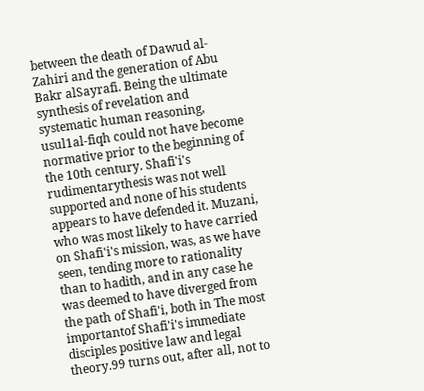between the death of Dawud al-Zahiri and the generation of Abu Bakr alSayrafi. Being the ultimate synthesis of revelation and systematic human reasoning, usul1al-fiqh could not have become normative prior to the beginning of the 10th century. Shafi'i's rudimentarythesis was not well supported and none of his students appears to have defended it. Muzani, who was most likely to have carried on Shafi'i's mission, was, as we have seen, tending more to rationality than to hadith, and in any case he was deemed to have diverged from the path of Shafi'i, both in The most importantof Shafi'i's immediate disciples positive law and legal theory.99 turns out, after all, not to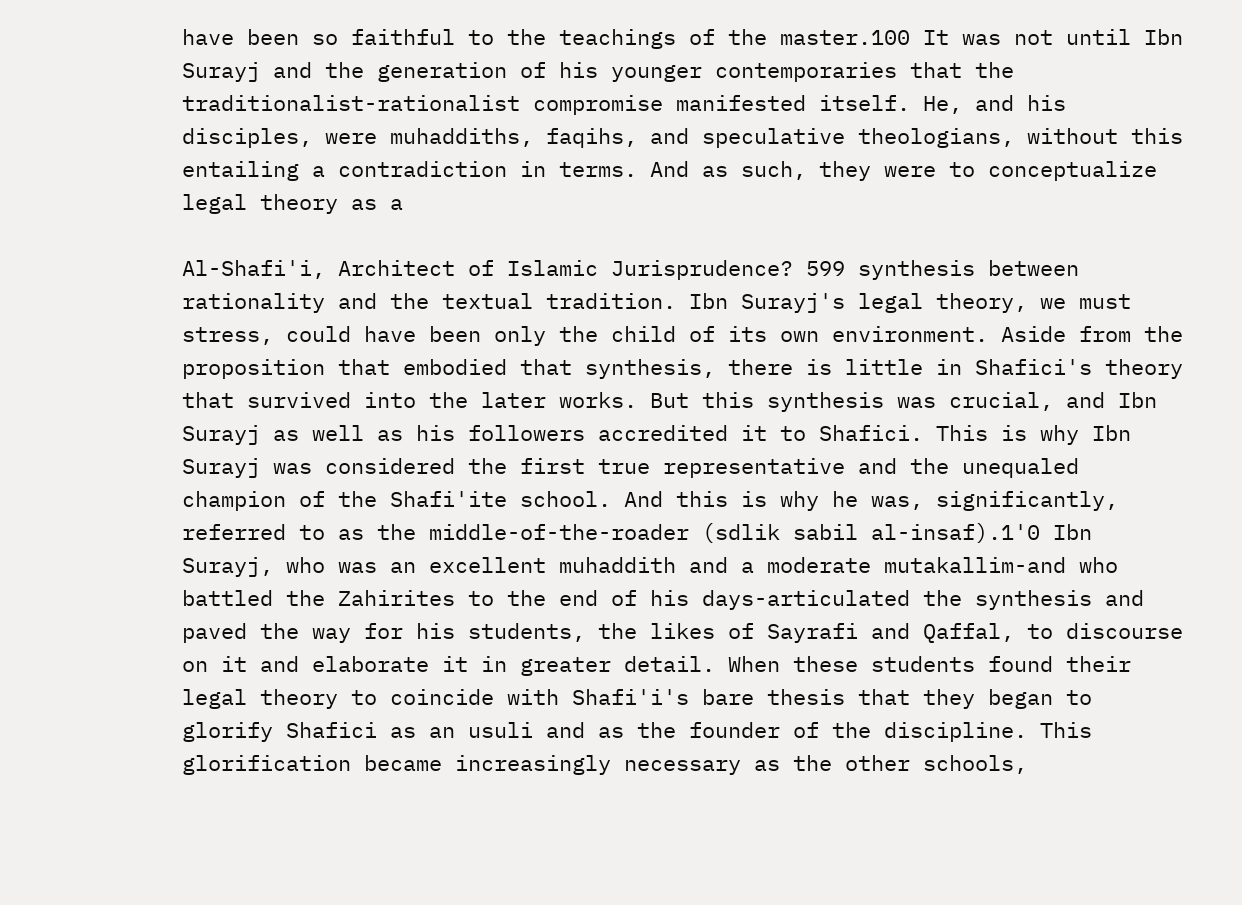have been so faithful to the teachings of the master.100 It was not until Ibn Surayj and the generation of his younger contemporaries that the traditionalist-rationalist compromise manifested itself. He, and his disciples, were muhaddiths, faqihs, and speculative theologians, without this entailing a contradiction in terms. And as such, they were to conceptualize legal theory as a

Al-Shafi'i, Architect of Islamic Jurisprudence? 599 synthesis between rationality and the textual tradition. Ibn Surayj's legal theory, we must stress, could have been only the child of its own environment. Aside from the proposition that embodied that synthesis, there is little in Shafici's theory that survived into the later works. But this synthesis was crucial, and Ibn Surayj as well as his followers accredited it to Shafici. This is why Ibn Surayj was considered the first true representative and the unequaled champion of the Shafi'ite school. And this is why he was, significantly, referred to as the middle-of-the-roader (sdlik sabil al-insaf).1'0 Ibn Surayj, who was an excellent muhaddith and a moderate mutakallim-and who battled the Zahirites to the end of his days-articulated the synthesis and paved the way for his students, the likes of Sayrafi and Qaffal, to discourse on it and elaborate it in greater detail. When these students found their legal theory to coincide with Shafi'i's bare thesis that they began to glorify Shafici as an usuli and as the founder of the discipline. This glorification became increasingly necessary as the other schools,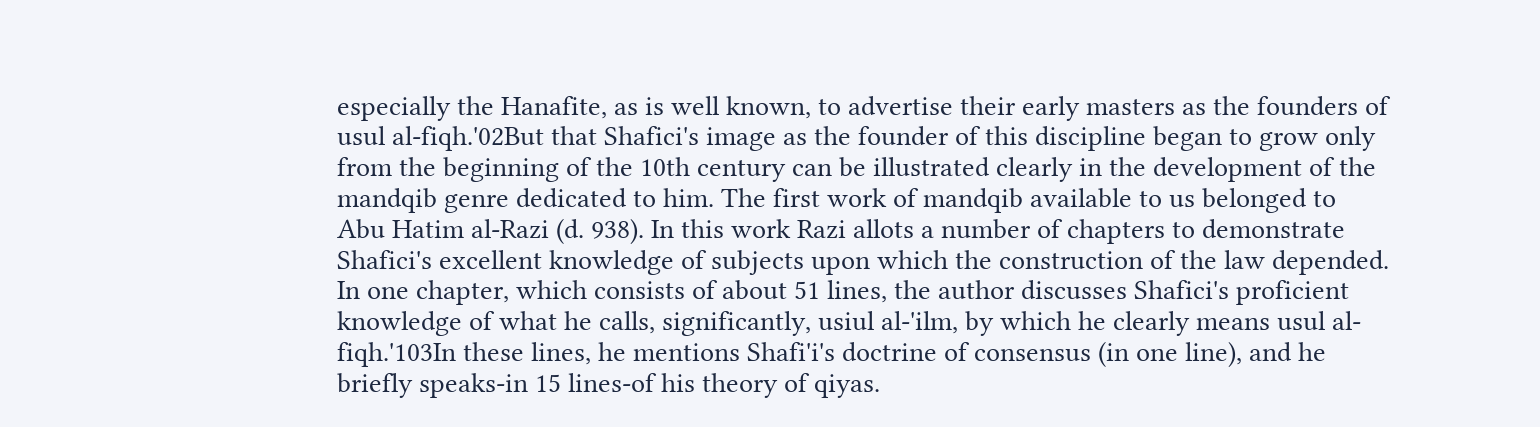especially the Hanafite, as is well known, to advertise their early masters as the founders of usul al-fiqh.'02But that Shafici's image as the founder of this discipline began to grow only from the beginning of the 10th century can be illustrated clearly in the development of the mandqib genre dedicated to him. The first work of mandqib available to us belonged to Abu Hatim al-Razi (d. 938). In this work Razi allots a number of chapters to demonstrate Shafici's excellent knowledge of subjects upon which the construction of the law depended. In one chapter, which consists of about 51 lines, the author discusses Shafici's proficient knowledge of what he calls, significantly, usiul al-'ilm, by which he clearly means usul al-fiqh.'103In these lines, he mentions Shafi'i's doctrine of consensus (in one line), and he briefly speaks-in 15 lines-of his theory of qiyas.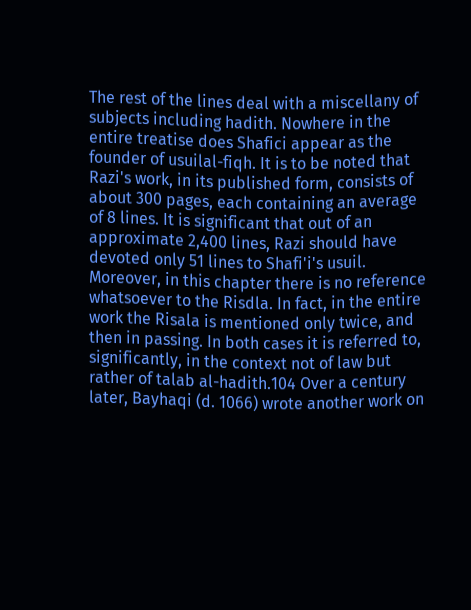The rest of the lines deal with a miscellany of subjects including hadith. Nowhere in the entire treatise does Shafici appear as the founder of usuilal-fiqh. It is to be noted that Razi's work, in its published form, consists of about 300 pages, each containing an average of 8 lines. It is significant that out of an approximate 2,400 lines, Razi should have devoted only 51 lines to Shafi'i's usuil. Moreover, in this chapter there is no reference whatsoever to the Risdla. In fact, in the entire work the Risala is mentioned only twice, and then in passing. In both cases it is referred to, significantly, in the context not of law but rather of talab al-hadith.104 Over a century later, Bayhaqi (d. 1066) wrote another work on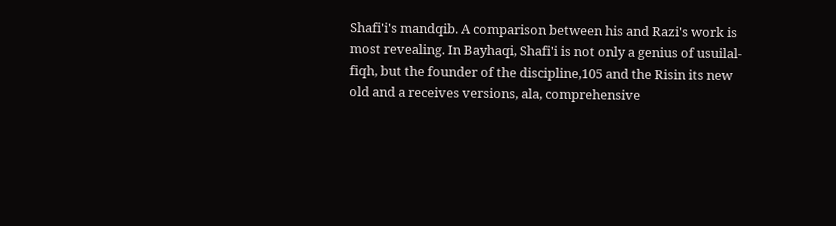Shafi'i's mandqib. A comparison between his and Razi's work is most revealing. In Bayhaqi, Shafi'i is not only a genius of usuilal-fiqh, but the founder of the discipline,105 and the Risin its new old and a receives versions, ala, comprehensive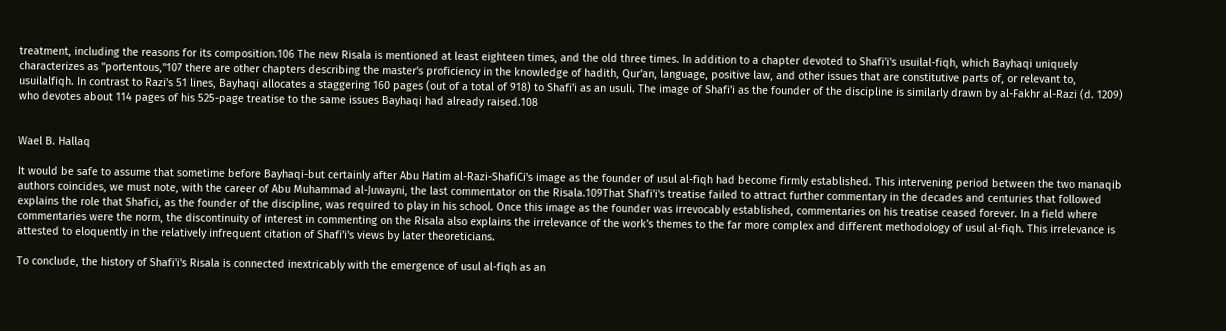treatment, including the reasons for its composition.106 The new Risala is mentioned at least eighteen times, and the old three times. In addition to a chapter devoted to Shafi'i's usuilal-fiqh, which Bayhaqi uniquely characterizes as "portentous,"107 there are other chapters describing the master's proficiency in the knowledge of hadith, Qur'an, language, positive law, and other issues that are constitutive parts of, or relevant to, usuilalfiqh. In contrast to Razi's 51 lines, Bayhaqi allocates a staggering 160 pages (out of a total of 918) to Shafi'i as an usuli. The image of Shafi'i as the founder of the discipline is similarly drawn by al-Fakhr al-Razi (d. 1209) who devotes about 114 pages of his 525-page treatise to the same issues Bayhaqi had already raised.108


Wael B. Hallaq

It would be safe to assume that sometime before Bayhaqi-but certainly after Abu Hatim al-Razi-ShafiCi's image as the founder of usul al-fiqh had become firmly established. This intervening period between the two manaqib authors coincides, we must note, with the career of Abu Muhammad al-Juwayni, the last commentator on the Risala.109That Shafi'i's treatise failed to attract further commentary in the decades and centuries that followed explains the role that Shafici, as the founder of the discipline, was required to play in his school. Once this image as the founder was irrevocably established, commentaries on his treatise ceased forever. In a field where commentaries were the norm, the discontinuity of interest in commenting on the Risala also explains the irrelevance of the work's themes to the far more complex and different methodology of usul al-fiqh. This irrelevance is attested to eloquently in the relatively infrequent citation of Shafi'i's views by later theoreticians.

To conclude, the history of Shafi'i's Risala is connected inextricably with the emergence of usul al-fiqh as an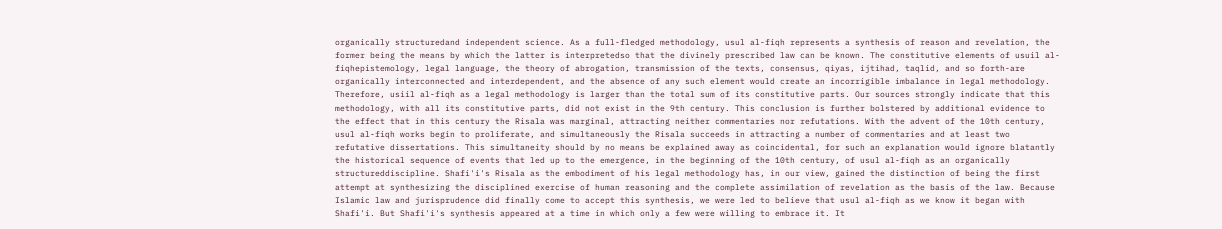organically structuredand independent science. As a full-fledged methodology, usul al-fiqh represents a synthesis of reason and revelation, the former being the means by which the latter is interpretedso that the divinely prescribed law can be known. The constitutive elements of usuil al-fiqhepistemology, legal language, the theory of abrogation, transmission of the texts, consensus, qiyas, ijtihad, taqlid, and so forth-are organically interconnected and interdependent, and the absence of any such element would create an incorrigible imbalance in legal methodology. Therefore, usiil al-fiqh as a legal methodology is larger than the total sum of its constitutive parts. Our sources strongly indicate that this methodology, with all its constitutive parts, did not exist in the 9th century. This conclusion is further bolstered by additional evidence to the effect that in this century the Risala was marginal, attracting neither commentaries nor refutations. With the advent of the 10th century, usul al-fiqh works begin to proliferate, and simultaneously the Risala succeeds in attracting a number of commentaries and at least two refutative dissertations. This simultaneity should by no means be explained away as coincidental, for such an explanation would ignore blatantly the historical sequence of events that led up to the emergence, in the beginning of the 10th century, of usul al-fiqh as an organically structureddiscipline. Shafi'i's Risala as the embodiment of his legal methodology has, in our view, gained the distinction of being the first attempt at synthesizing the disciplined exercise of human reasoning and the complete assimilation of revelation as the basis of the law. Because Islamic law and jurisprudence did finally come to accept this synthesis, we were led to believe that usul al-fiqh as we know it began with Shafi'i. But Shafi'i's synthesis appeared at a time in which only a few were willing to embrace it. It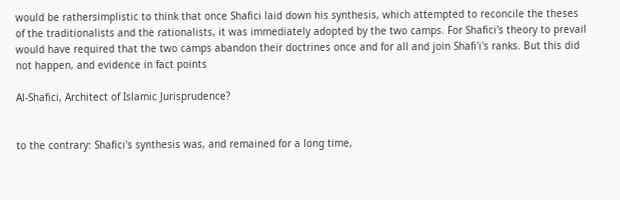would be rathersimplistic to think that once Shafici laid down his synthesis, which attempted to reconcile the theses of the traditionalists and the rationalists, it was immediately adopted by the two camps. For Shafici's theory to prevail would have required that the two camps abandon their doctrines once and for all and join Shafi'i's ranks. But this did not happen, and evidence in fact points

Al-Shafici, Architect of Islamic Jurisprudence?


to the contrary: Shafici's synthesis was, and remained for a long time,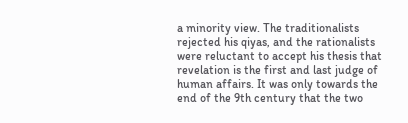a minority view. The traditionalists rejected his qiyas, and the rationalists were reluctant to accept his thesis that revelation is the first and last judge of human affairs. It was only towards the end of the 9th century that the two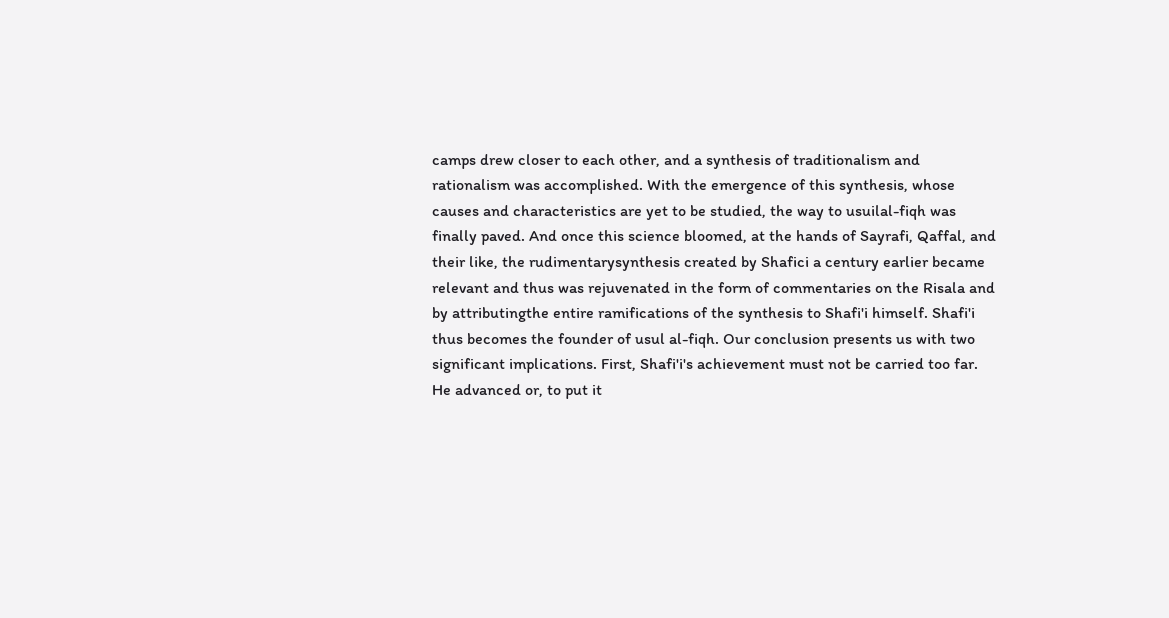camps drew closer to each other, and a synthesis of traditionalism and rationalism was accomplished. With the emergence of this synthesis, whose causes and characteristics are yet to be studied, the way to usuilal-fiqh was finally paved. And once this science bloomed, at the hands of Sayrafi, Qaffal, and their like, the rudimentarysynthesis created by Shafici a century earlier became relevant and thus was rejuvenated in the form of commentaries on the Risala and by attributingthe entire ramifications of the synthesis to Shafi'i himself. Shafi'i thus becomes the founder of usul al-fiqh. Our conclusion presents us with two significant implications. First, Shafi'i's achievement must not be carried too far. He advanced or, to put it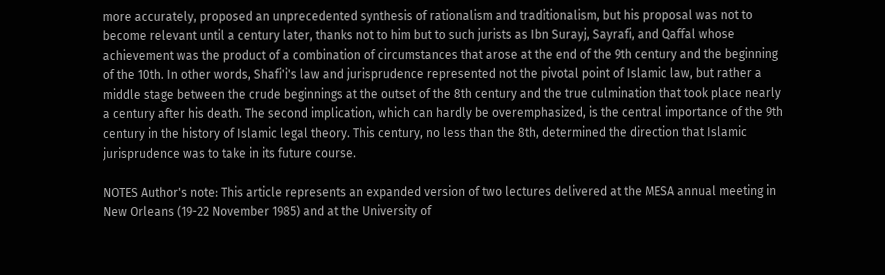more accurately, proposed an unprecedented synthesis of rationalism and traditionalism, but his proposal was not to become relevant until a century later, thanks not to him but to such jurists as Ibn Surayj, Sayrafi, and Qaffal whose achievement was the product of a combination of circumstances that arose at the end of the 9th century and the beginning of the 10th. In other words, Shafi'i's law and jurisprudence represented not the pivotal point of Islamic law, but rather a middle stage between the crude beginnings at the outset of the 8th century and the true culmination that took place nearly a century after his death. The second implication, which can hardly be overemphasized, is the central importance of the 9th century in the history of Islamic legal theory. This century, no less than the 8th, determined the direction that Islamic jurisprudence was to take in its future course.

NOTES Author's note: This article represents an expanded version of two lectures delivered at the MESA annual meeting in New Orleans (19-22 November 1985) and at the University of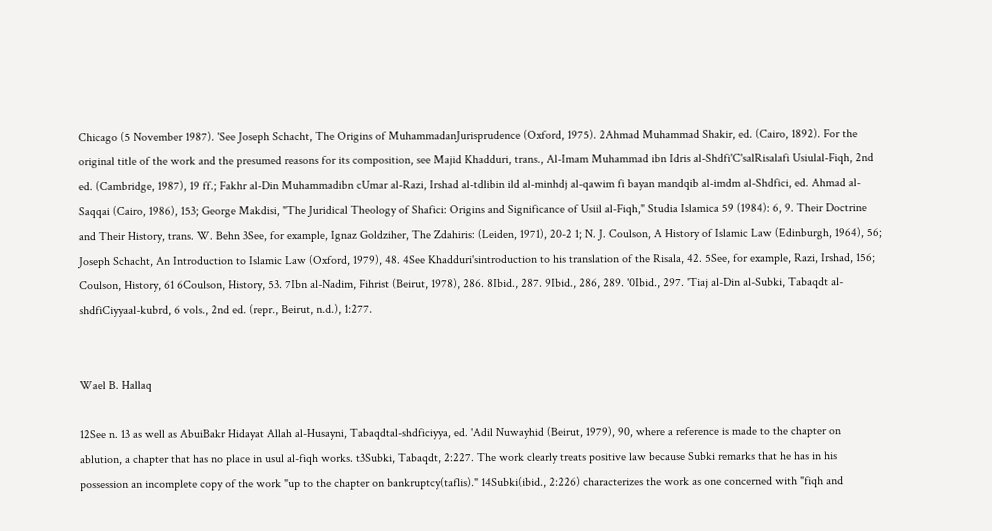Chicago (5 November 1987). 'See Joseph Schacht, The Origins of MuhammadanJurisprudence (Oxford, 1975). 2Ahmad Muhammad Shakir, ed. (Cairo, 1892). For the original title of the work and the presumed reasons for its composition, see Majid Khadduri, trans., Al-Imam Muhammad ibn Idris al-Shdfi'C'salRisalafi Usiulal-Fiqh, 2nd ed. (Cambridge, 1987), 19 ff.; Fakhr al-Din Muhammadibn cUmar al-Razi, Irshad al-tdlibin ild al-minhdj al-qawim fi bayan mandqib al-imdm al-Shdfici, ed. Ahmad al-Saqqai (Cairo, 1986), 153; George Makdisi, "The Juridical Theology of Shafici: Origins and Significance of Usiil al-Fiqh," Studia Islamica 59 (1984): 6, 9. Their Doctrine and Their History, trans. W. Behn 3See, for example, Ignaz Goldziher, The Zdahiris: (Leiden, 1971), 20-2 1; N. J. Coulson, A History of Islamic Law (Edinburgh, 1964), 56; Joseph Schacht, An Introduction to Islamic Law (Oxford, 1979), 48. 4See Khadduri'sintroduction to his translation of the Risala, 42. 5See, for example, Razi, Irshad, 156; Coulson, History, 61 6Coulson, History, 53. 7Ibn al-Nadim, Fihrist (Beirut, 1978), 286. 8Ibid., 287. 9Ibid., 286, 289. '0Ibid., 297. 'Tiaj al-Din al-Subki, Tabaqdt al-shdfiCiyyaal-kubrd, 6 vols., 2nd ed. (repr., Beirut, n.d.), 1:277.


Wael B. Hallaq

12See n. 13 as well as AbuiBakr Hidayat Allah al-Husayni, Tabaqdtal-shdficiyya, ed. 'Adil Nuwayhid (Beirut, 1979), 90, where a reference is made to the chapter on ablution, a chapter that has no place in usul al-fiqh works. t3Subki, Tabaqdt, 2:227. The work clearly treats positive law because Subki remarks that he has in his possession an incomplete copy of the work "up to the chapter on bankruptcy(taflis)." 14Subki(ibid., 2:226) characterizes the work as one concerned with "fiqh and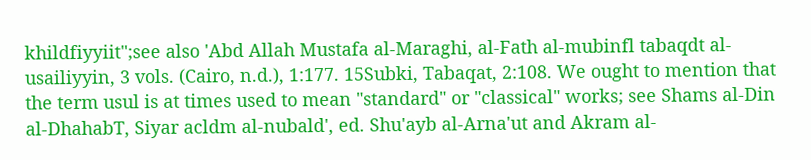khildfiyyiit";see also 'Abd Allah Mustafa al-Maraghi, al-Fath al-mubinfl tabaqdt al-usailiyyin, 3 vols. (Cairo, n.d.), 1:177. 15Subki, Tabaqat, 2:108. We ought to mention that the term usul is at times used to mean "standard" or "classical" works; see Shams al-Din al-DhahabT, Siyar acldm al-nubald', ed. Shu'ayb al-Arna'ut and Akram al-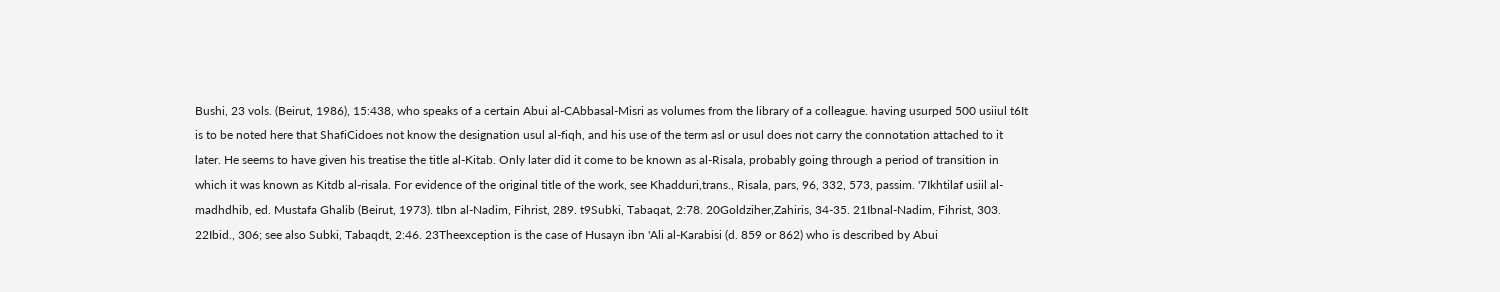Bushi, 23 vols. (Beirut, 1986), 15:438, who speaks of a certain Abui al-CAbbasal-Misri as volumes from the library of a colleague. having usurped 500 usiiul t6It is to be noted here that ShafiCidoes not know the designation usul al-fiqh, and his use of the term asl or usul does not carry the connotation attached to it later. He seems to have given his treatise the title al-Kitab. Only later did it come to be known as al-Risala, probably going through a period of transition in which it was known as Kitdb al-risala. For evidence of the original title of the work, see Khadduri,trans., Risala, pars, 96, 332, 573, passim. '7Ikhtilaf usiil al-madhdhib, ed. Mustafa Ghalib (Beirut, 1973). tIbn al-Nadim, Fihrist, 289. t9Subki, Tabaqat, 2:78. 20Goldziher,Zahiris, 34-35. 21Ibnal-Nadim, Fihrist, 303. 22Ibid., 306; see also Subki, Tabaqdt, 2:46. 23Theexception is the case of Husayn ibn 'Ali al-Karabisi (d. 859 or 862) who is described by Abui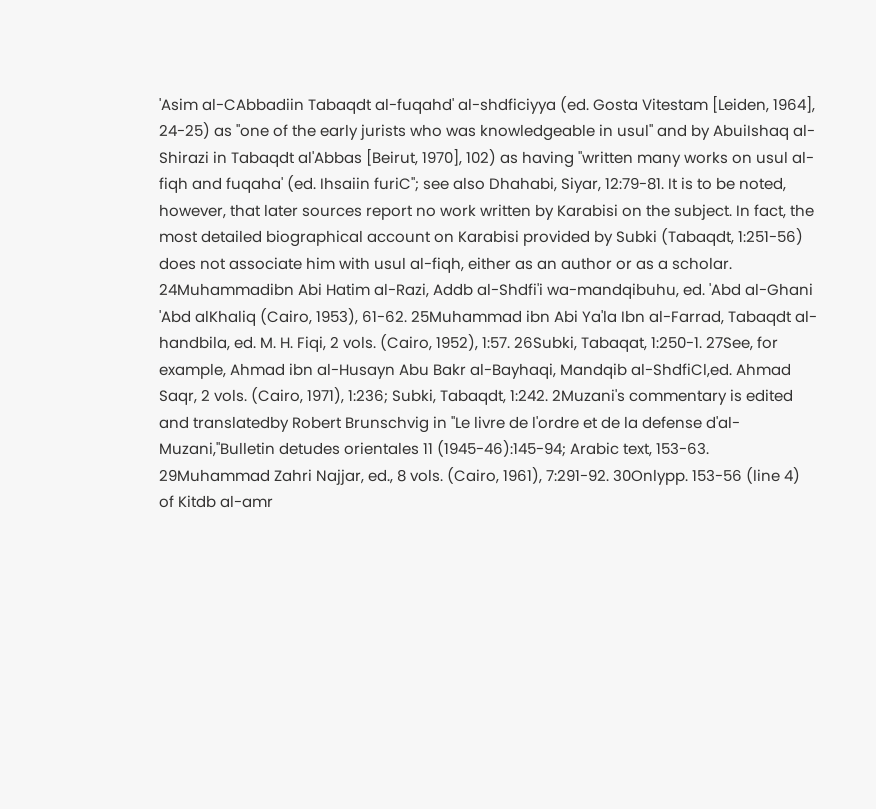'Asim al-CAbbadiin Tabaqdt al-fuqahd' al-shdficiyya (ed. Gosta Vitestam [Leiden, 1964], 24-25) as "one of the early jurists who was knowledgeable in usul" and by AbuiIshaq al-Shirazi in Tabaqdt al'Abbas [Beirut, 1970], 102) as having "written many works on usul al-fiqh and fuqaha' (ed. Ihsaiin furiC"; see also Dhahabi, Siyar, 12:79-81. It is to be noted, however, that later sources report no work written by Karabisi on the subject. In fact, the most detailed biographical account on Karabisi provided by Subki (Tabaqdt, 1:251-56) does not associate him with usul al-fiqh, either as an author or as a scholar. 24Muhammadibn Abi Hatim al-Razi, Addb al-Shdfi'i wa-mandqibuhu, ed. 'Abd al-Ghani 'Abd alKhaliq (Cairo, 1953), 61-62. 25Muhammad ibn Abi Ya'la Ibn al-Farrad, Tabaqdt al-handbila, ed. M. H. Fiqi, 2 vols. (Cairo, 1952), 1:57. 26Subki, Tabaqat, 1:250-1. 27See, for example, Ahmad ibn al-Husayn Abu Bakr al-Bayhaqi, Mandqib al-ShdfiCl,ed. Ahmad Saqr, 2 vols. (Cairo, 1971), 1:236; Subki, Tabaqdt, 1:242. 2Muzani's commentary is edited and translatedby Robert Brunschvig in "Le livre de l'ordre et de la defense d'al-Muzani,"Bulletin detudes orientales 11 (1945-46):145-94; Arabic text, 153-63. 29Muhammad Zahri Najjar, ed., 8 vols. (Cairo, 1961), 7:291-92. 30Onlypp. 153-56 (line 4) of Kitdb al-amr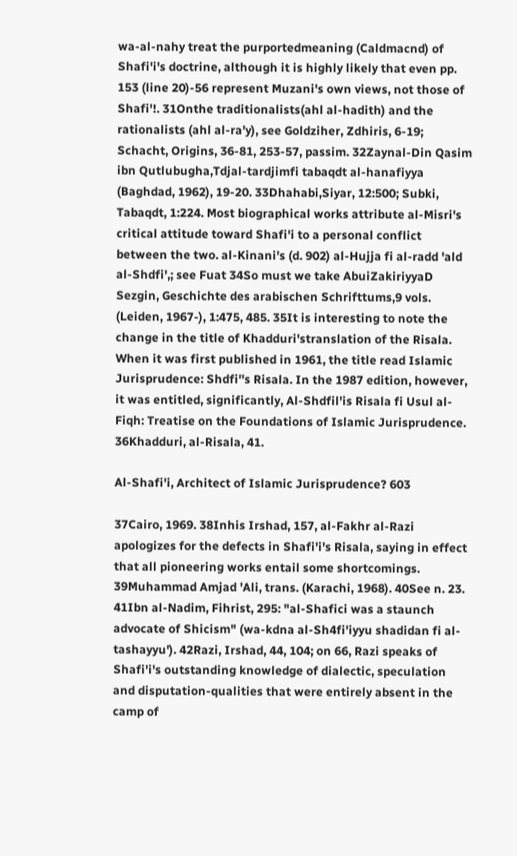wa-al-nahy treat the purportedmeaning (Caldmacnd) of Shafi'i's doctrine, although it is highly likely that even pp. 153 (line 20)-56 represent Muzani's own views, not those of Shafi'!. 31Onthe traditionalists(ahl al-hadith) and the rationalists (ahl al-ra'y), see Goldziher, Zdhiris, 6-19; Schacht, Origins, 36-81, 253-57, passim. 32Zaynal-Din Qasim ibn Qutlubugha,Tdjal-tardjimfi tabaqdt al-hanafiyya (Baghdad, 1962), 19-20. 33Dhahabi,Siyar, 12:500; Subki, Tabaqdt, 1:224. Most biographical works attribute al-Misri's critical attitude toward Shafi'i to a personal conflict between the two. al-Kinani's (d. 902) al-Hujja fi al-radd 'ald al-Shdfi',; see Fuat 34So must we take AbuiZakiriyyaD Sezgin, Geschichte des arabischen Schrifttums,9 vols. (Leiden, 1967-), 1:475, 485. 35It is interesting to note the change in the title of Khadduri'stranslation of the Risala. When it was first published in 1961, the title read Islamic Jurisprudence: Shdfi''s Risala. In the 1987 edition, however, it was entitled, significantly, Al-Shdfil'is Risala fi Usul al-Fiqh: Treatise on the Foundations of Islamic Jurisprudence. 36Khadduri, al-Risala, 41.

Al-Shafi'i, Architect of Islamic Jurisprudence? 603

37Cairo, 1969. 38Inhis Irshad, 157, al-Fakhr al-Razi apologizes for the defects in Shafi'i's Risala, saying in effect that all pioneering works entail some shortcomings. 39Muhammad Amjad 'Ali, trans. (Karachi, 1968). 40See n. 23. 41Ibn al-Nadim, Fihrist, 295: "al-Shafici was a staunch advocate of Shicism" (wa-kdna al-Sh4fi'iyyu shadidan fi al-tashayyu'). 42Razi, Irshad, 44, 104; on 66, Razi speaks of Shafi'i's outstanding knowledge of dialectic, speculation and disputation-qualities that were entirely absent in the camp of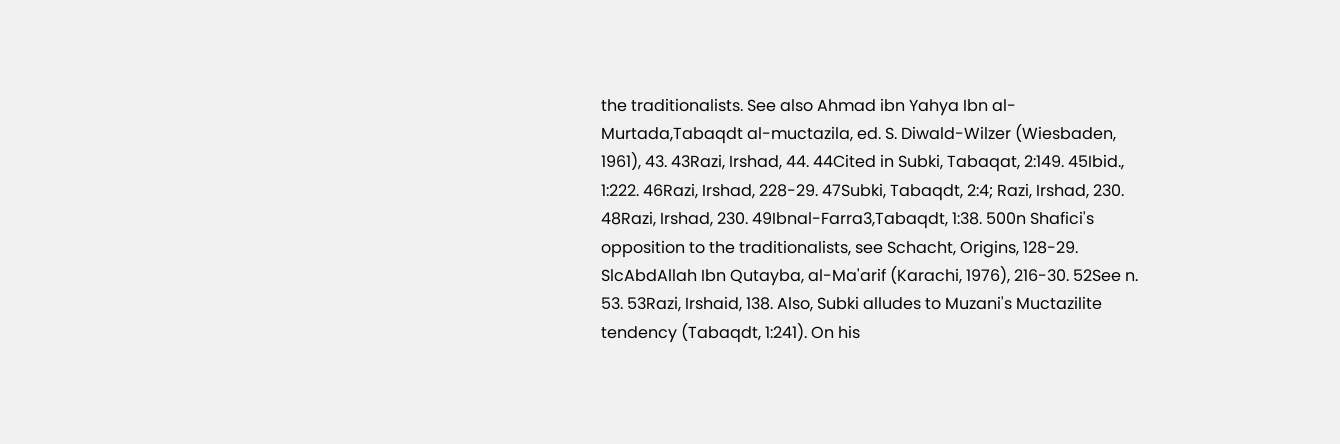the traditionalists. See also Ahmad ibn Yahya Ibn al-Murtada,Tabaqdt al-muctazila, ed. S. Diwald-Wilzer (Wiesbaden, 1961), 43. 43Razi, Irshad, 44. 44Cited in Subki, Tabaqat, 2:149. 45Ibid., 1:222. 46Razi, Irshad, 228-29. 47Subki, Tabaqdt, 2:4; Razi, Irshad, 230. 48Razi, Irshad, 230. 49Ibnal-Farra3,Tabaqdt, 1:38. 500n Shafici's opposition to the traditionalists, see Schacht, Origins, 128-29. SlcAbdAllah Ibn Qutayba, al-Ma'arif (Karachi, 1976), 216-30. 52See n. 53. 53Razi, Irshaid, 138. Also, Subki alludes to Muzani's Muctazilite tendency (Tabaqdt, 1:241). On his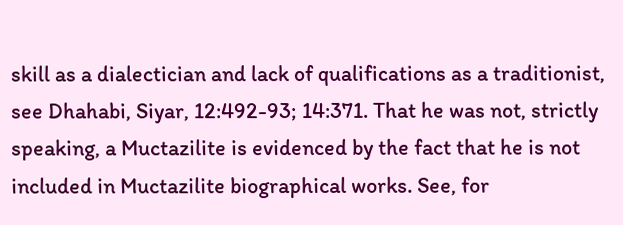skill as a dialectician and lack of qualifications as a traditionist, see Dhahabi, Siyar, 12:492-93; 14:371. That he was not, strictly speaking, a Muctazilite is evidenced by the fact that he is not included in Muctazilite biographical works. See, for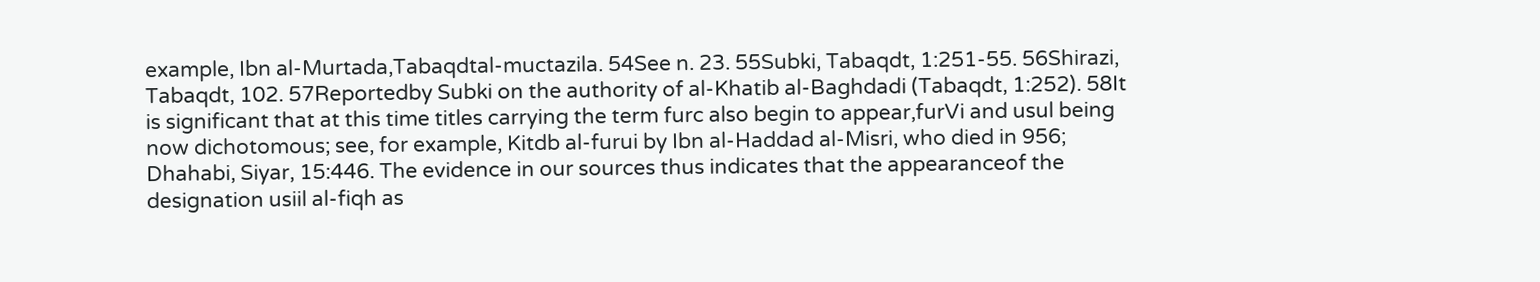example, Ibn al-Murtada,Tabaqdtal-muctazila. 54See n. 23. 55Subki, Tabaqdt, 1:251-55. 56Shirazi, Tabaqdt, 102. 57Reportedby Subki on the authority of al-Khatib al-Baghdadi (Tabaqdt, 1:252). 58It is significant that at this time titles carrying the term furc also begin to appear,furVi and usul being now dichotomous; see, for example, Kitdb al-furui by Ibn al-Haddad al-Misri, who died in 956; Dhahabi, Siyar, 15:446. The evidence in our sources thus indicates that the appearanceof the designation usiil al-fiqh as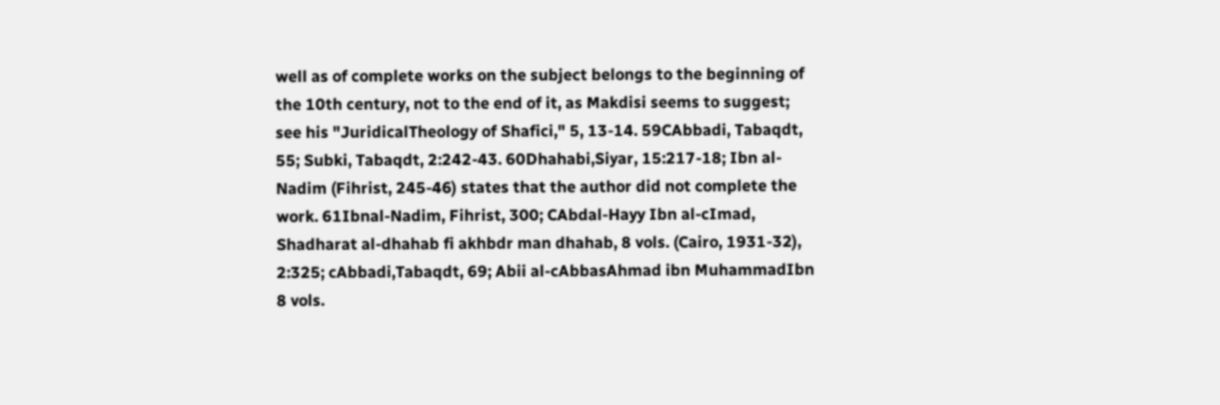well as of complete works on the subject belongs to the beginning of the 10th century, not to the end of it, as Makdisi seems to suggest; see his "JuridicalTheology of Shafici," 5, 13-14. 59CAbbadi, Tabaqdt, 55; Subki, Tabaqdt, 2:242-43. 60Dhahabi,Siyar, 15:217-18; Ibn al-Nadim (Fihrist, 245-46) states that the author did not complete the work. 61Ibnal-Nadim, Fihrist, 300; CAbdal-Hayy Ibn al-cImad, Shadharat al-dhahab fi akhbdr man dhahab, 8 vols. (Cairo, 1931-32), 2:325; cAbbadi,Tabaqdt, 69; Abii al-cAbbasAhmad ibn MuhammadIbn 8 vols.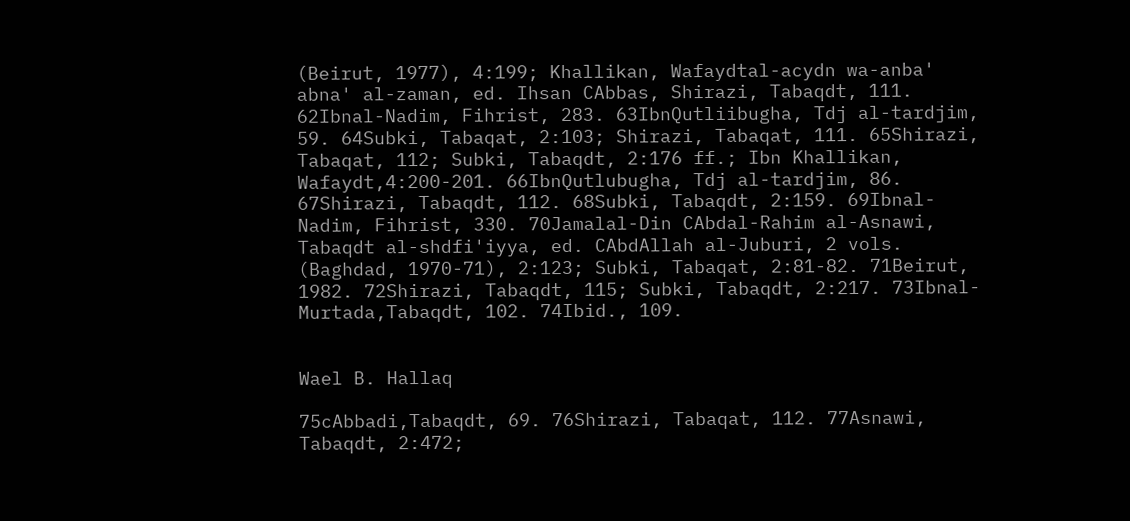(Beirut, 1977), 4:199; Khallikan, Wafaydtal-acydn wa-anba' abna' al-zaman, ed. Ihsan CAbbas, Shirazi, Tabaqdt, 111. 62Ibnal-Nadim, Fihrist, 283. 63IbnQutliibugha, Tdj al-tardjim, 59. 64Subki, Tabaqat, 2:103; Shirazi, Tabaqat, 111. 65Shirazi, Tabaqat, 112; Subki, Tabaqdt, 2:176 ff.; Ibn Khallikan, Wafaydt,4:200-201. 66IbnQutlubugha, Tdj al-tardjim, 86. 67Shirazi, Tabaqdt, 112. 68Subki, Tabaqdt, 2:159. 69Ibnal-Nadim, Fihrist, 330. 70Jamalal-Din CAbdal-Rahim al-Asnawi, Tabaqdt al-shdfi'iyya, ed. CAbdAllah al-Juburi, 2 vols. (Baghdad, 1970-71), 2:123; Subki, Tabaqat, 2:81-82. 71Beirut, 1982. 72Shirazi, Tabaqdt, 115; Subki, Tabaqdt, 2:217. 73Ibnal-Murtada,Tabaqdt, 102. 74Ibid., 109.


Wael B. Hallaq

75cAbbadi,Tabaqdt, 69. 76Shirazi, Tabaqat, 112. 77Asnawi, Tabaqdt, 2:472;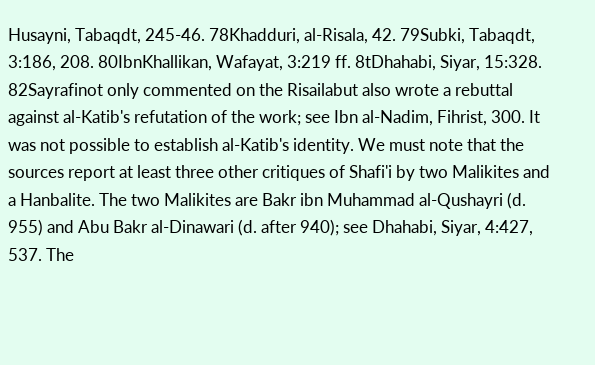Husayni, Tabaqdt, 245-46. 78Khadduri, al-Risala, 42. 79Subki, Tabaqdt, 3:186, 208. 80IbnKhallikan, Wafayat, 3:219 ff. 8tDhahabi, Siyar, 15:328. 82Sayrafinot only commented on the Risailabut also wrote a rebuttal against al-Katib's refutation of the work; see Ibn al-Nadim, Fihrist, 300. It was not possible to establish al-Katib's identity. We must note that the sources report at least three other critiques of Shafi'i by two Malikites and a Hanbalite. The two Malikites are Bakr ibn Muhammad al-Qushayri (d. 955) and Abu Bakr al-Dinawari (d. after 940); see Dhahabi, Siyar, 4:427, 537. The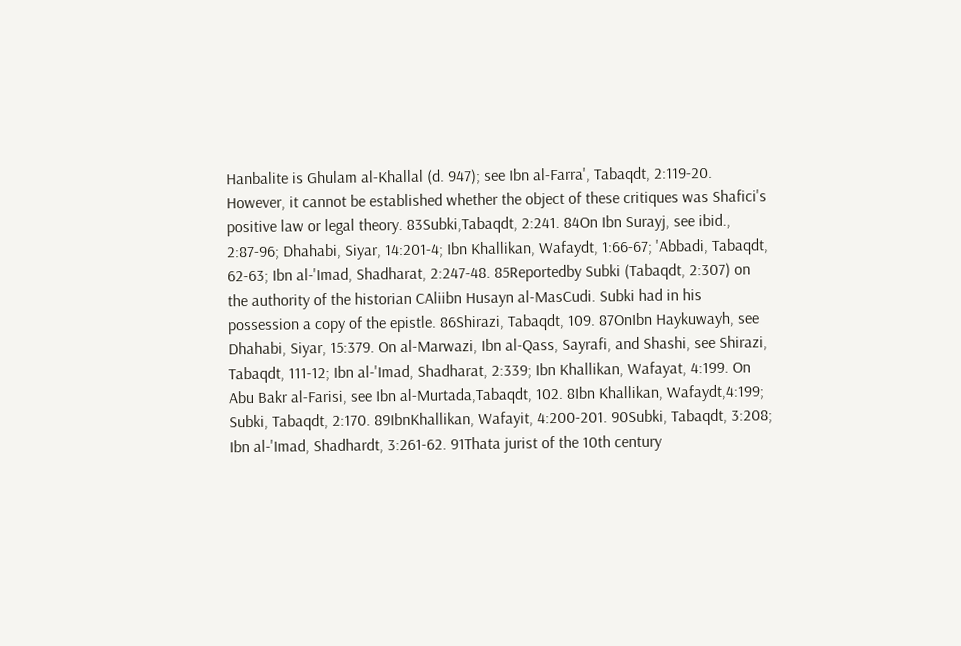Hanbalite is Ghulam al-Khallal (d. 947); see Ibn al-Farra', Tabaqdt, 2:119-20. However, it cannot be established whether the object of these critiques was Shafici's positive law or legal theory. 83Subki,Tabaqdt, 2:241. 84On Ibn Surayj, see ibid., 2:87-96; Dhahabi, Siyar, 14:201-4; Ibn Khallikan, Wafaydt, 1:66-67; 'Abbadi, Tabaqdt, 62-63; Ibn al-'Imad, Shadharat, 2:247-48. 85Reportedby Subki (Tabaqdt, 2:307) on the authority of the historian CAliibn Husayn al-MasCudi. Subki had in his possession a copy of the epistle. 86Shirazi, Tabaqdt, 109. 87OnIbn Haykuwayh, see Dhahabi, Siyar, 15:379. On al-Marwazi, Ibn al-Qass, Sayrafi, and Shashi, see Shirazi, Tabaqdt, 111-12; Ibn al-'Imad, Shadharat, 2:339; Ibn Khallikan, Wafayat, 4:199. On Abu Bakr al-Farisi, see Ibn al-Murtada,Tabaqdt, 102. 8Ibn Khallikan, Wafaydt,4:199; Subki, Tabaqdt, 2:170. 89IbnKhallikan, Wafayit, 4:200-201. 90Subki, Tabaqdt, 3:208; Ibn al-'Imad, Shadhardt, 3:261-62. 91Thata jurist of the 10th century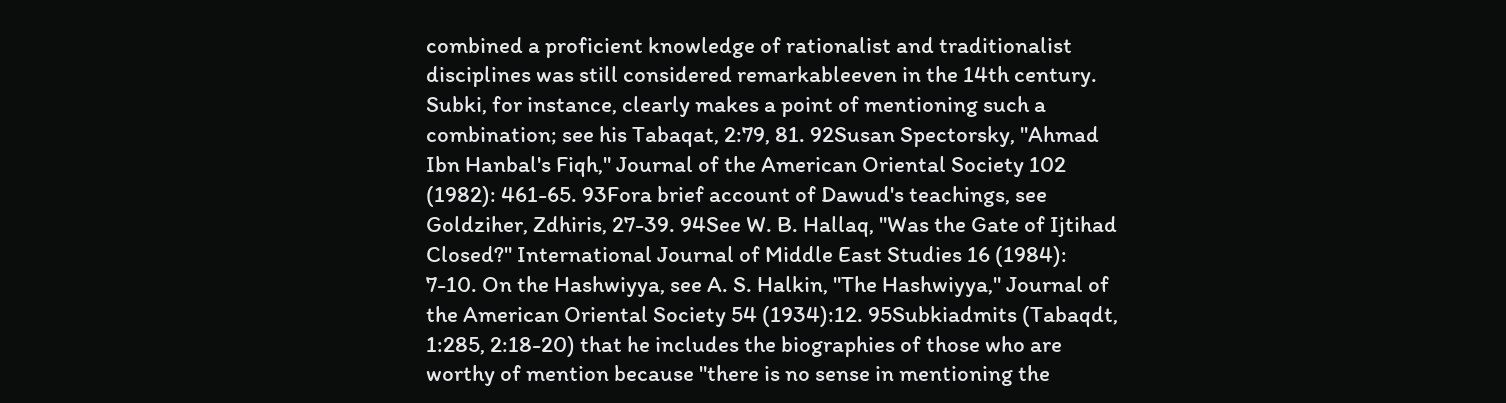combined a proficient knowledge of rationalist and traditionalist disciplines was still considered remarkableeven in the 14th century. Subki, for instance, clearly makes a point of mentioning such a combination; see his Tabaqat, 2:79, 81. 92Susan Spectorsky, "Ahmad Ibn Hanbal's Fiqh," Journal of the American Oriental Society 102 (1982): 461-65. 93Fora brief account of Dawud's teachings, see Goldziher, Zdhiris, 27-39. 94See W. B. Hallaq, "Was the Gate of Ijtihad Closed?" International Journal of Middle East Studies 16 (1984): 7-10. On the Hashwiyya, see A. S. Halkin, "The Hashwiyya," Journal of the American Oriental Society 54 (1934):12. 95Subkiadmits (Tabaqdt, 1:285, 2:18-20) that he includes the biographies of those who are worthy of mention because "there is no sense in mentioning the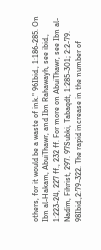others, for it would be a waste of ink." 96Ibid., 1:186-285. On Ibn al-Hakam, AbuiThawr, and Ibn Rahawayh, see ibid., 1:223-24, 227 ff., 232 ff. For more on AbuiThawr, see Ibn al-Nadim, Fihrist, 297. 97Subki, Tabaqdt, 1:285-301; 2:2-79. 98Ibid.,2:79-322. The rapid increase in the number of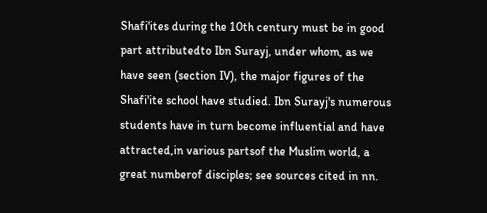Shafi'ites during the 10th century must be in good part attributedto Ibn Surayj, under whom, as we have seen (section IV), the major figures of the Shafi'ite school have studied. Ibn Surayj's numerous students have in turn become influential and have attracted,in various partsof the Muslim world, a great numberof disciples; see sources cited in nn.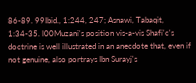86-89. 99Ibid., 1:244, 247; Asnawi, Tabaqit, 1:34-35. l00Muzani's position vis-a-vis Shafi'c's doctrine is well illustrated in an anecdote that, even if not genuine, also portrays Ibn Surayj's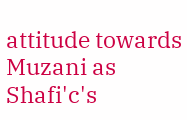attitude towards Muzani as Shafi'c's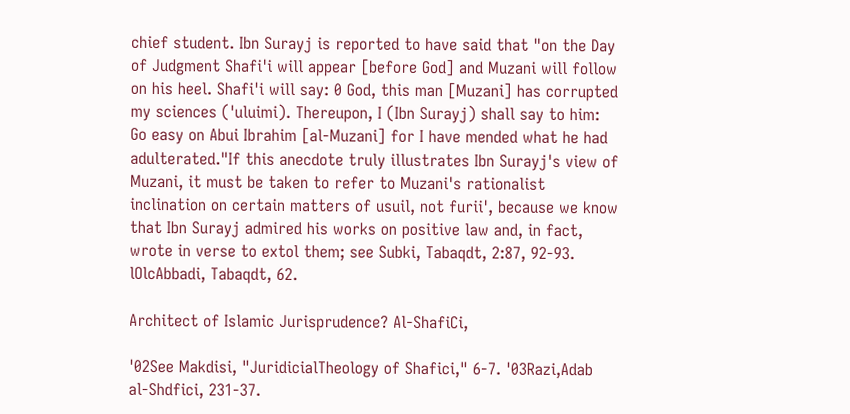chief student. Ibn Surayj is reported to have said that "on the Day of Judgment Shafi'i will appear [before God] and Muzani will follow on his heel. Shafi'i will say: 0 God, this man [Muzani] has corrupted my sciences ('uluimi). Thereupon, I (Ibn Surayj) shall say to him: Go easy on Abui Ibrahim [al-Muzani] for I have mended what he had adulterated."If this anecdote truly illustrates Ibn Surayj's view of Muzani, it must be taken to refer to Muzani's rationalist inclination on certain matters of usuil, not furii', because we know that Ibn Surayj admired his works on positive law and, in fact, wrote in verse to extol them; see Subki, Tabaqdt, 2:87, 92-93.
lOlcAbbadi, Tabaqdt, 62.

Architect of Islamic Jurisprudence? Al-ShafiCi,

'02See Makdisi, "JuridicialTheology of Shafici," 6-7. '03Razi,Adab al-Shdfici, 231-37.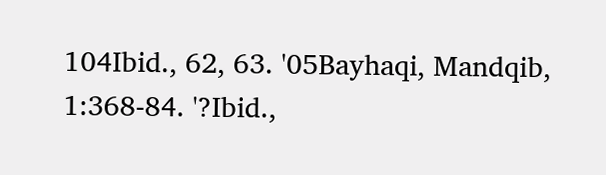104Ibid., 62, 63. '05Bayhaqi, Mandqib, 1:368-84. '?Ibid.,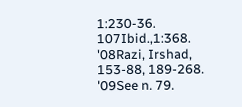1:230-36. 107Ibid.,1:368. '08Razi, Irshad, 153-88, 189-268. '09See n. 79.